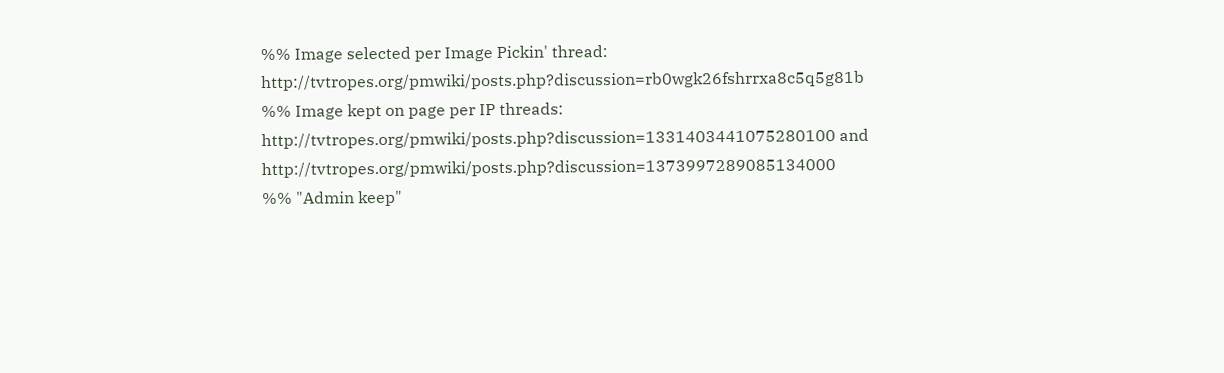%% Image selected per Image Pickin' thread: http://tvtropes.org/pmwiki/posts.php?discussion=rb0wgk26fshrrxa8c5q5g81b
%% Image kept on page per IP threads: http://tvtropes.org/pmwiki/posts.php?discussion=1331403441075280100 and http://tvtropes.org/pmwiki/posts.php?discussion=1373997289085134000
%% "Admin keep"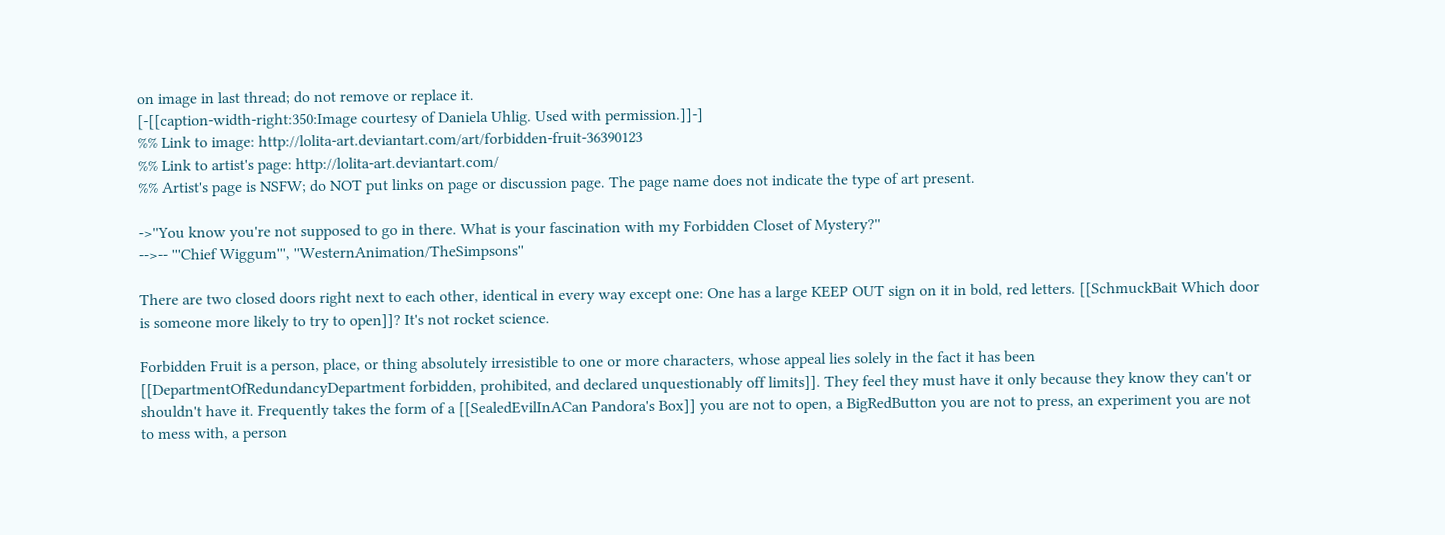on image in last thread; do not remove or replace it.
[-[[caption-width-right:350:Image courtesy of Daniela Uhlig. Used with permission.]]-]
%% Link to image: http://lolita-art.deviantart.com/art/forbidden-fruit-36390123
%% Link to artist's page: http://lolita-art.deviantart.com/
%% Artist's page is NSFW; do NOT put links on page or discussion page. The page name does not indicate the type of art present.

->''You know you're not supposed to go in there. What is your fascination with my Forbidden Closet of Mystery?''
-->-- '''Chief Wiggum''', ''WesternAnimation/TheSimpsons''

There are two closed doors right next to each other, identical in every way except one: One has a large KEEP OUT sign on it in bold, red letters. [[SchmuckBait Which door is someone more likely to try to open]]? It's not rocket science.

Forbidden Fruit is a person, place, or thing absolutely irresistible to one or more characters, whose appeal lies solely in the fact it has been [[DepartmentOfRedundancyDepartment forbidden, prohibited, and declared unquestionably off limits]]. They feel they must have it only because they know they can't or shouldn't have it. Frequently takes the form of a [[SealedEvilInACan Pandora's Box]] you are not to open, a BigRedButton you are not to press, an experiment you are not to mess with, a person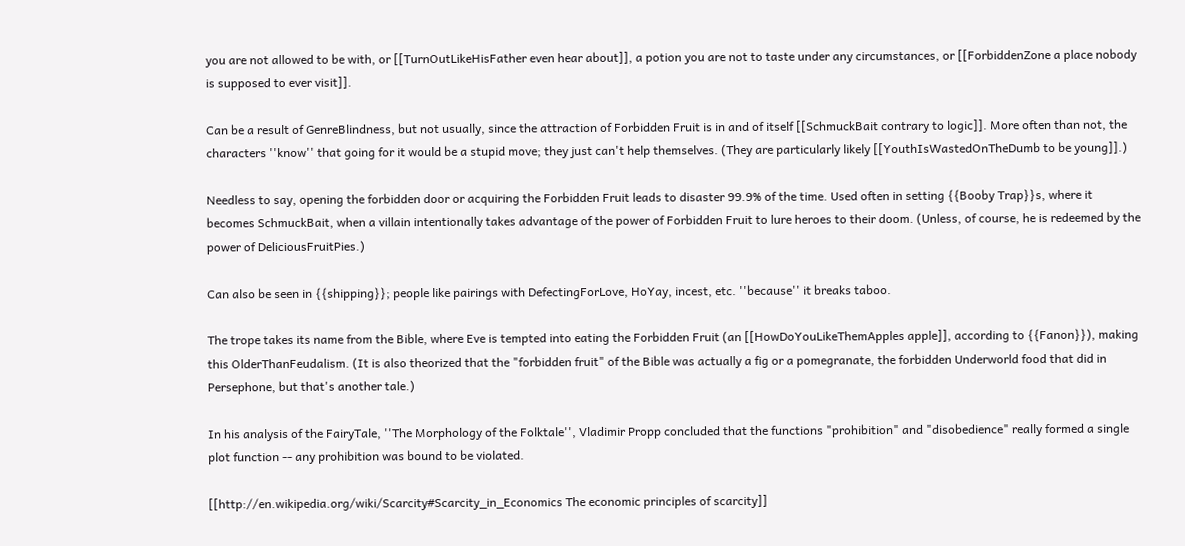you are not allowed to be with, or [[TurnOutLikeHisFather even hear about]], a potion you are not to taste under any circumstances, or [[ForbiddenZone a place nobody is supposed to ever visit]].

Can be a result of GenreBlindness, but not usually, since the attraction of Forbidden Fruit is in and of itself [[SchmuckBait contrary to logic]]. More often than not, the characters ''know'' that going for it would be a stupid move; they just can't help themselves. (They are particularly likely [[YouthIsWastedOnTheDumb to be young]].)

Needless to say, opening the forbidden door or acquiring the Forbidden Fruit leads to disaster 99.9% of the time. Used often in setting {{Booby Trap}}s, where it becomes SchmuckBait, when a villain intentionally takes advantage of the power of Forbidden Fruit to lure heroes to their doom. (Unless, of course, he is redeemed by the power of DeliciousFruitPies.)

Can also be seen in {{shipping}}; people like pairings with DefectingForLove, HoYay, incest, etc. ''because'' it breaks taboo.

The trope takes its name from the Bible, where Eve is tempted into eating the Forbidden Fruit (an [[HowDoYouLikeThemApples apple]], according to {{Fanon}}), making this OlderThanFeudalism. (It is also theorized that the "forbidden fruit" of the Bible was actually a fig or a pomegranate, the forbidden Underworld food that did in Persephone, but that's another tale.)

In his analysis of the FairyTale, ''The Morphology of the Folktale'', Vladimir Propp concluded that the functions "prohibition" and "disobedience" really formed a single plot function -- any prohibition was bound to be violated.

[[http://en.wikipedia.org/wiki/Scarcity#Scarcity_in_Economics The economic principles of scarcity]]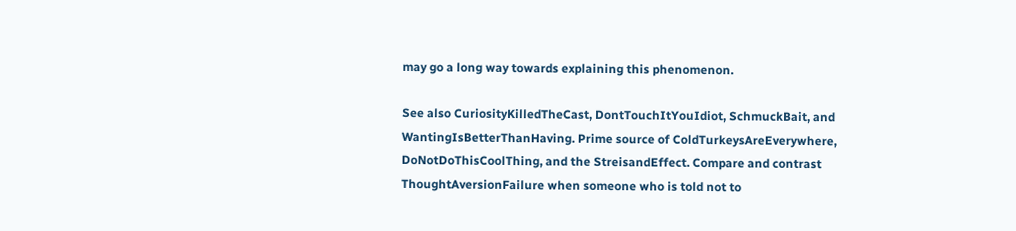may go a long way towards explaining this phenomenon.

See also CuriosityKilledTheCast, DontTouchItYouIdiot, SchmuckBait, and WantingIsBetterThanHaving. Prime source of ColdTurkeysAreEverywhere, DoNotDoThisCoolThing, and the StreisandEffect. Compare and contrast ThoughtAversionFailure when someone who is told not to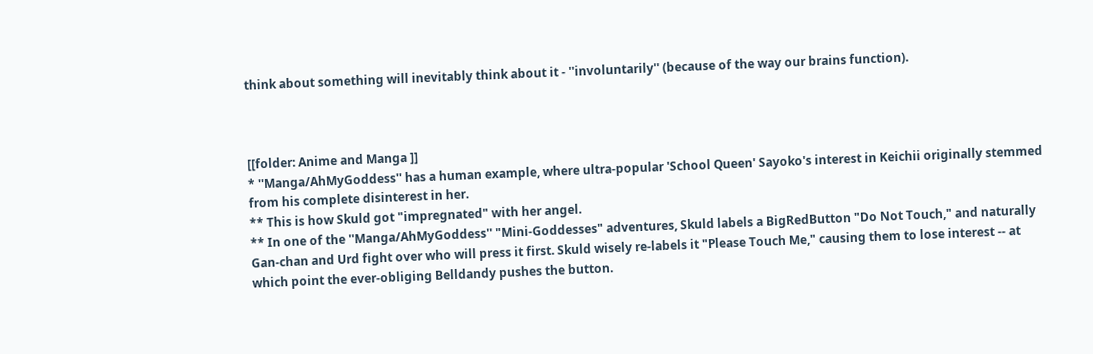think about something will inevitably think about it - ''involuntarily'' (because of the way our brains function).



[[folder: Anime and Manga ]]
* ''Manga/AhMyGoddess'' has a human example, where ultra-popular 'School Queen' Sayoko's interest in Keichii originally stemmed from his complete disinterest in her.
** This is how Skuld got "impregnated" with her angel.
** In one of the ''Manga/AhMyGoddess'' "Mini-Goddesses" adventures, Skuld labels a BigRedButton "Do Not Touch," and naturally Gan-chan and Urd fight over who will press it first. Skuld wisely re-labels it "Please Touch Me," causing them to lose interest -- at which point the ever-obliging Belldandy pushes the button.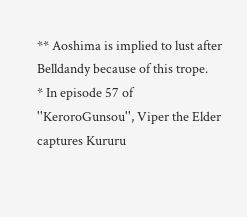** Aoshima is implied to lust after Belldandy because of this trope.
* In episode 57 of ''KeroroGunsou'', Viper the Elder captures Kururu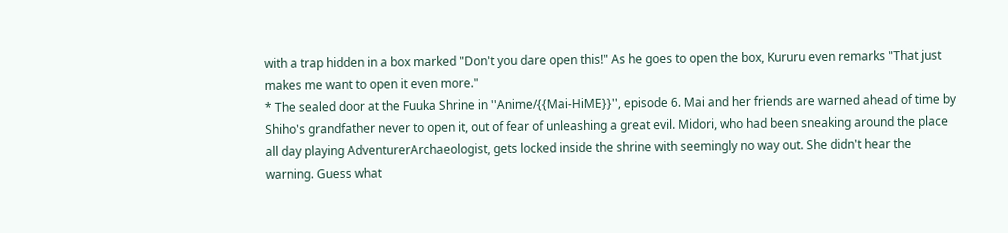with a trap hidden in a box marked "Don't you dare open this!" As he goes to open the box, Kururu even remarks "That just makes me want to open it even more."
* The sealed door at the Fuuka Shrine in ''Anime/{{Mai-HiME}}'', episode 6. Mai and her friends are warned ahead of time by Shiho's grandfather never to open it, out of fear of unleashing a great evil. Midori, who had been sneaking around the place all day playing AdventurerArchaeologist, gets locked inside the shrine with seemingly no way out. She didn't hear the warning. Guess what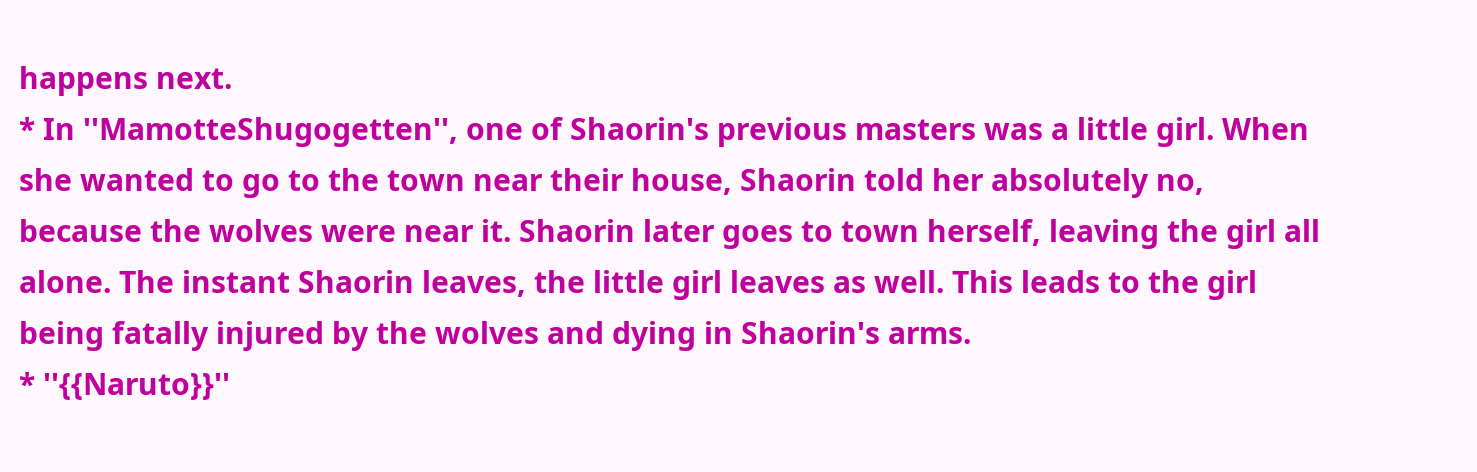happens next.
* In ''MamotteShugogetten'', one of Shaorin's previous masters was a little girl. When she wanted to go to the town near their house, Shaorin told her absolutely no, because the wolves were near it. Shaorin later goes to town herself, leaving the girl all alone. The instant Shaorin leaves, the little girl leaves as well. This leads to the girl being fatally injured by the wolves and dying in Shaorin's arms.
* ''{{Naruto}}''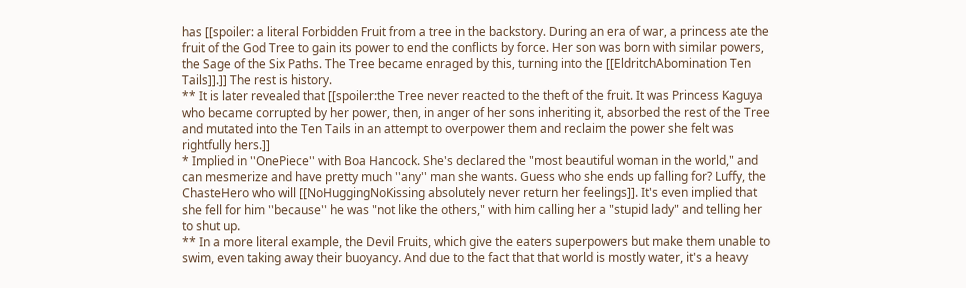has [[spoiler: a literal Forbidden Fruit from a tree in the backstory. During an era of war, a princess ate the fruit of the God Tree to gain its power to end the conflicts by force. Her son was born with similar powers, the Sage of the Six Paths. The Tree became enraged by this, turning into the [[EldritchAbomination Ten Tails]].]] The rest is history.
** It is later revealed that [[spoiler:the Tree never reacted to the theft of the fruit. It was Princess Kaguya who became corrupted by her power, then, in anger of her sons inheriting it, absorbed the rest of the Tree and mutated into the Ten Tails in an attempt to overpower them and reclaim the power she felt was rightfully hers.]]
* Implied in ''OnePiece'' with Boa Hancock. She's declared the "most beautiful woman in the world," and can mesmerize and have pretty much ''any'' man she wants. Guess who she ends up falling for? Luffy, the ChasteHero who will [[NoHuggingNoKissing absolutely never return her feelings]]. It's even implied that she fell for him ''because'' he was "not like the others," with him calling her a "stupid lady" and telling her to shut up.
** In a more literal example, the Devil Fruits, which give the eaters superpowers but make them unable to swim, even taking away their buoyancy. And due to the fact that that world is mostly water, it's a heavy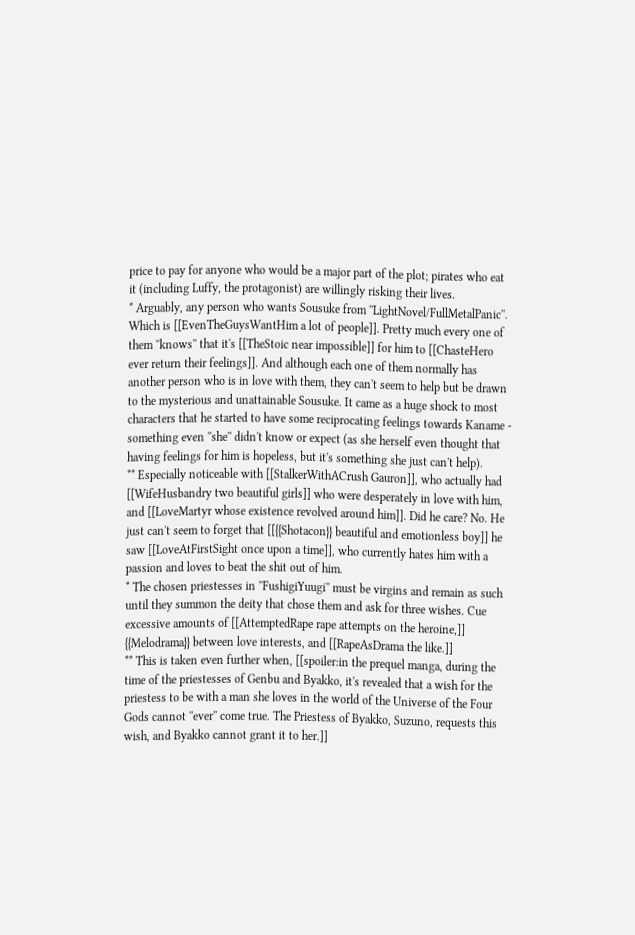price to pay for anyone who would be a major part of the plot; pirates who eat it (including Luffy, the protagonist) are willingly risking their lives.
* Arguably, any person who wants Sousuke from ''LightNovel/FullMetalPanic''. Which is [[EvenTheGuysWantHim a lot of people]]. Pretty much every one of them ''knows'' that it's [[TheStoic near impossible]] for him to [[ChasteHero ever return their feelings]]. And although each one of them normally has another person who is in love with them, they can't seem to help but be drawn to the mysterious and unattainable Sousuke. It came as a huge shock to most characters that he started to have some reciprocating feelings towards Kaname - something even ''she'' didn't know or expect (as she herself even thought that having feelings for him is hopeless, but it's something she just can't help).
** Especially noticeable with [[StalkerWithACrush Gauron]], who actually had [[WifeHusbandry two beautiful girls]] who were desperately in love with him, and [[LoveMartyr whose existence revolved around him]]. Did he care? No. He just can't seem to forget that [[{{Shotacon}} beautiful and emotionless boy]] he saw [[LoveAtFirstSight once upon a time]], who currently hates him with a passion and loves to beat the shit out of him.
* The chosen priestesses in ''FushigiYuugi'' must be virgins and remain as such until they summon the deity that chose them and ask for three wishes. Cue excessive amounts of [[AttemptedRape rape attempts on the heroine,]] {{Melodrama}} between love interests, and [[RapeAsDrama the like.]]
** This is taken even further when, [[spoiler:in the prequel manga, during the time of the priestesses of Genbu and Byakko, it's revealed that a wish for the priestess to be with a man she loves in the world of the Universe of the Four Gods cannot ''ever'' come true. The Priestess of Byakko, Suzuno, requests this wish, and Byakko cannot grant it to her.]]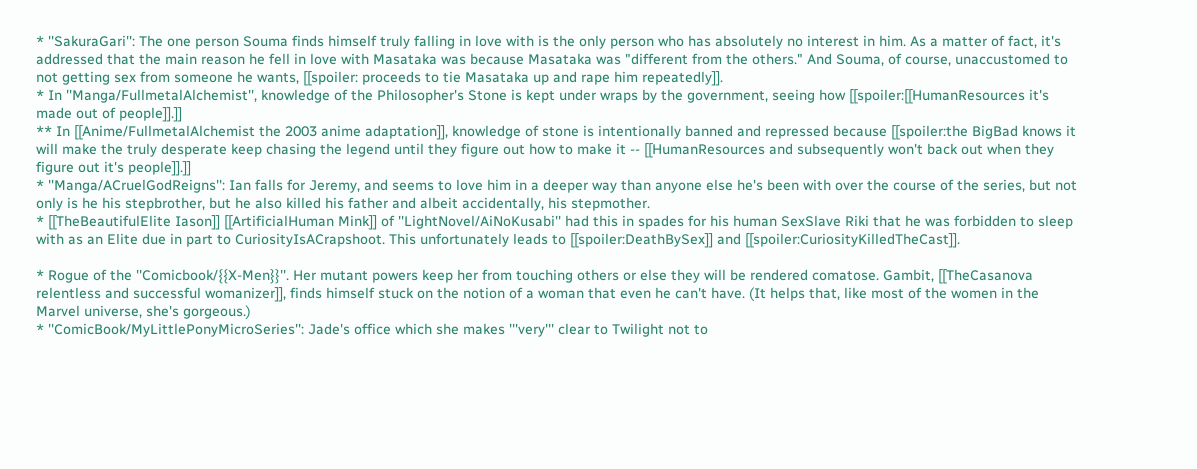* ''SakuraGari'': The one person Souma finds himself truly falling in love with is the only person who has absolutely no interest in him. As a matter of fact, it's addressed that the main reason he fell in love with Masataka was because Masataka was "different from the others." And Souma, of course, unaccustomed to not getting sex from someone he wants, [[spoiler: proceeds to tie Masataka up and rape him repeatedly]].
* In ''Manga/FullmetalAlchemist'', knowledge of the Philosopher's Stone is kept under wraps by the government, seeing how [[spoiler:[[HumanResources it's made out of people]].]]
** In [[Anime/FullmetalAlchemist the 2003 anime adaptation]], knowledge of stone is intentionally banned and repressed because [[spoiler:the BigBad knows it will make the truly desperate keep chasing the legend until they figure out how to make it -- [[HumanResources and subsequently won't back out when they figure out it's people]].]]
* ''Manga/ACruelGodReigns'': Ian falls for Jeremy, and seems to love him in a deeper way than anyone else he's been with over the course of the series, but not only is he his stepbrother, but he also killed his father and albeit accidentally, his stepmother.
* [[TheBeautifulElite Iason]] [[ArtificialHuman Mink]] of ''LightNovel/AiNoKusabi'' had this in spades for his human SexSlave Riki that he was forbidden to sleep with as an Elite due in part to CuriosityIsACrapshoot. This unfortunately leads to [[spoiler:DeathBySex]] and [[spoiler:CuriosityKilledTheCast]].

* Rogue of the ''Comicbook/{{X-Men}}''. Her mutant powers keep her from touching others or else they will be rendered comatose. Gambit, [[TheCasanova relentless and successful womanizer]], finds himself stuck on the notion of a woman that even he can't have. (It helps that, like most of the women in the Marvel universe, she's gorgeous.)
* ''ComicBook/MyLittlePonyMicroSeries'': Jade's office which she makes '''very''' clear to Twilight not to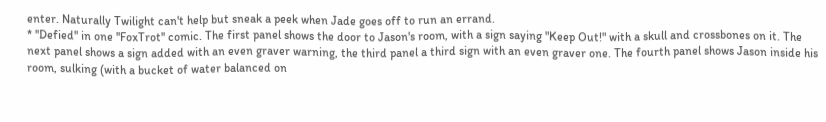enter. Naturally Twilight can't help but sneak a peek when Jade goes off to run an errand.
* ''Defied'' in one ''FoxTrot'' comic. The first panel shows the door to Jason's room, with a sign saying "Keep Out!" with a skull and crossbones on it. The next panel shows a sign added with an even graver warning, the third panel a third sign with an even graver one. The fourth panel shows Jason inside his room, sulking (with a bucket of water balanced on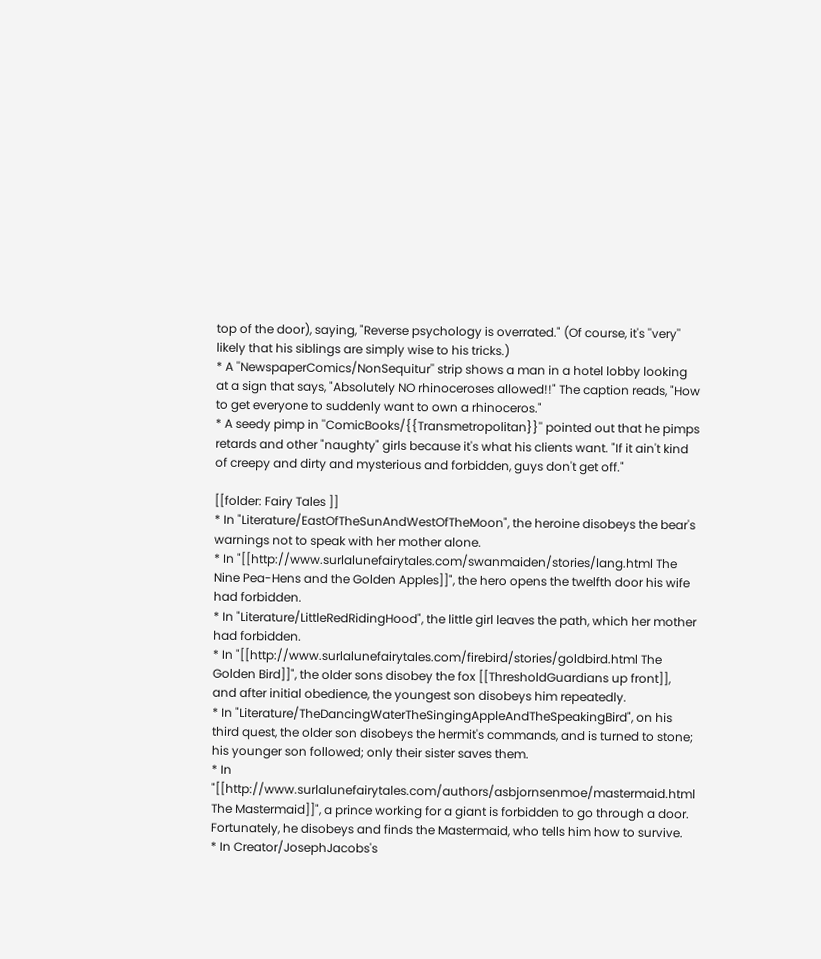top of the door), saying, "Reverse psychology is overrated." (Of course, it's ''very'' likely that his siblings are simply wise to his tricks.)
* A ''NewspaperComics/NonSequitur'' strip shows a man in a hotel lobby looking at a sign that says, "Absolutely NO rhinoceroses allowed!!" The caption reads, "How to get everyone to suddenly want to own a rhinoceros."
* A seedy pimp in ''ComicBooks/{{Transmetropolitan}}'' pointed out that he pimps retards and other "naughty" girls because it's what his clients want. "If it ain't kind of creepy and dirty and mysterious and forbidden, guys don't get off."

[[folder: Fairy Tales ]]
* In "Literature/EastOfTheSunAndWestOfTheMoon", the heroine disobeys the bear's warnings not to speak with her mother alone.
* In "[[http://www.surlalunefairytales.com/swanmaiden/stories/lang.html The Nine Pea-Hens and the Golden Apples]]", the hero opens the twelfth door his wife had forbidden.
* In "Literature/LittleRedRidingHood", the little girl leaves the path, which her mother had forbidden.
* In "[[http://www.surlalunefairytales.com/firebird/stories/goldbird.html The Golden Bird]]", the older sons disobey the fox [[ThresholdGuardians up front]], and after initial obedience, the youngest son disobeys him repeatedly.
* In "Literature/TheDancingWaterTheSingingAppleAndTheSpeakingBird", on his third quest, the older son disobeys the hermit's commands, and is turned to stone; his younger son followed; only their sister saves them.
* In "[[http://www.surlalunefairytales.com/authors/asbjornsenmoe/mastermaid.html The Mastermaid]]", a prince working for a giant is forbidden to go through a door. Fortunately, he disobeys and finds the Mastermaid, who tells him how to survive.
* In Creator/JosephJacobs's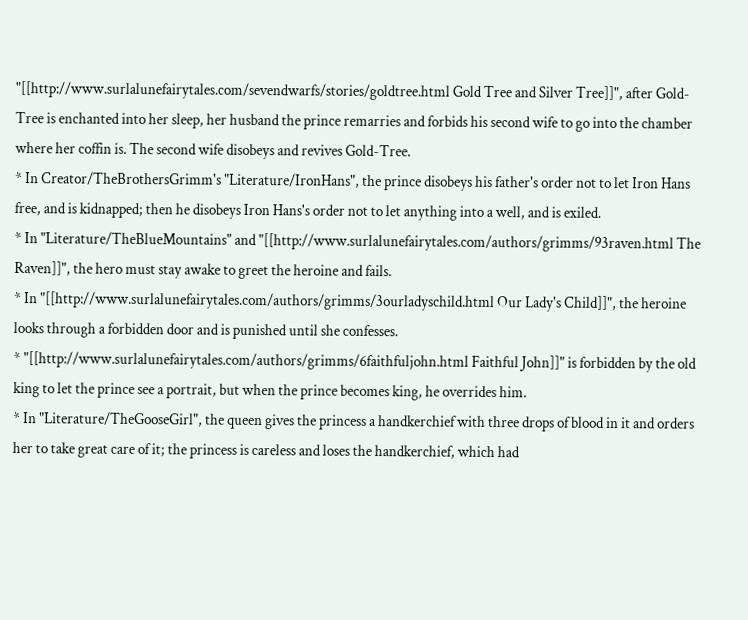"[[http://www.surlalunefairytales.com/sevendwarfs/stories/goldtree.html Gold Tree and Silver Tree]]", after Gold-Tree is enchanted into her sleep, her husband the prince remarries and forbids his second wife to go into the chamber where her coffin is. The second wife disobeys and revives Gold-Tree.
* In Creator/TheBrothersGrimm's "Literature/IronHans", the prince disobeys his father's order not to let Iron Hans free, and is kidnapped; then he disobeys Iron Hans's order not to let anything into a well, and is exiled.
* In "Literature/TheBlueMountains" and "[[http://www.surlalunefairytales.com/authors/grimms/93raven.html The Raven]]", the hero must stay awake to greet the heroine and fails.
* In "[[http://www.surlalunefairytales.com/authors/grimms/3ourladyschild.html Our Lady's Child]]", the heroine looks through a forbidden door and is punished until she confesses.
* "[[http://www.surlalunefairytales.com/authors/grimms/6faithfuljohn.html Faithful John]]" is forbidden by the old king to let the prince see a portrait, but when the prince becomes king, he overrides him.
* In "Literature/TheGooseGirl", the queen gives the princess a handkerchief with three drops of blood in it and orders her to take great care of it; the princess is careless and loses the handkerchief, which had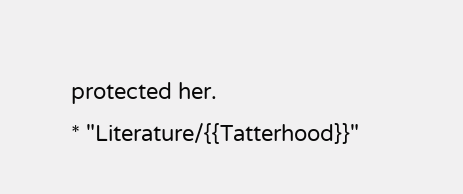protected her.
* "Literature/{{Tatterhood}}"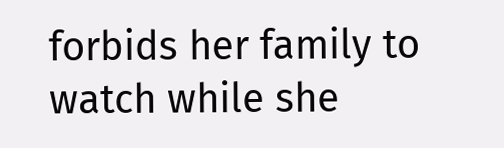forbids her family to watch while she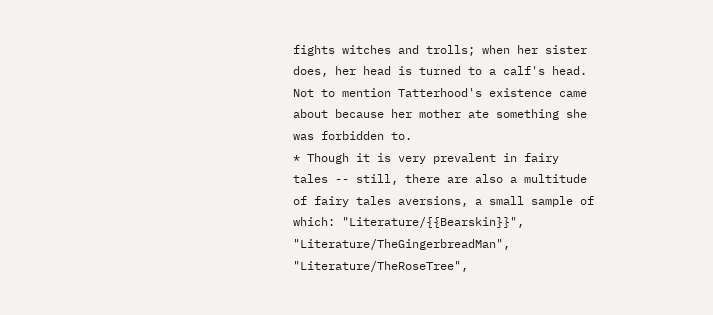fights witches and trolls; when her sister does, her head is turned to a calf's head. Not to mention Tatterhood's existence came about because her mother ate something she was forbidden to.
* Though it is very prevalent in fairy tales -- still, there are also a multitude of fairy tales aversions, a small sample of which: "Literature/{{Bearskin}}", "Literature/TheGingerbreadMan", "Literature/TheRoseTree",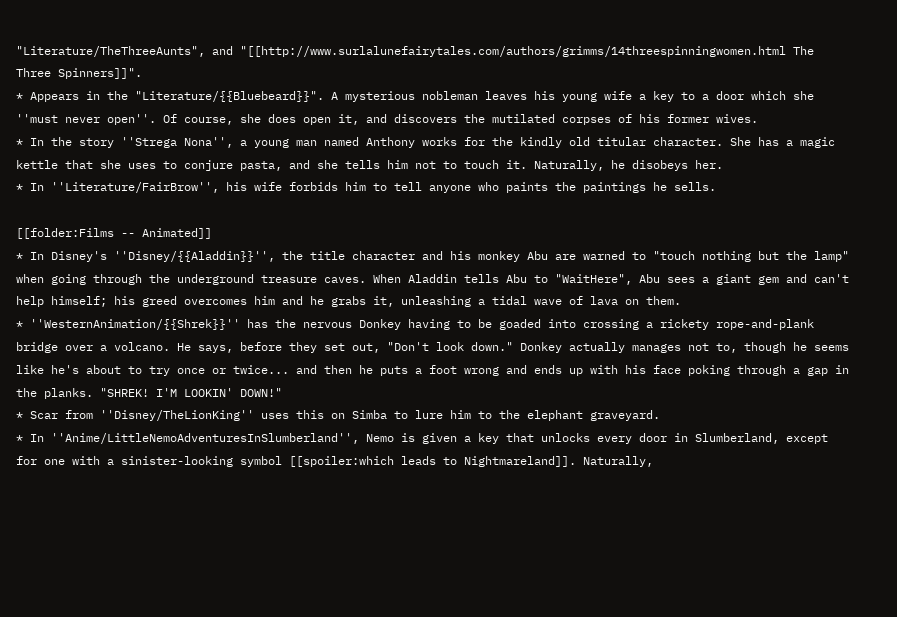"Literature/TheThreeAunts", and "[[http://www.surlalunefairytales.com/authors/grimms/14threespinningwomen.html The Three Spinners]]".
* Appears in the "Literature/{{Bluebeard}}". A mysterious nobleman leaves his young wife a key to a door which she ''must never open''. Of course, she does open it, and discovers the mutilated corpses of his former wives.
* In the story ''Strega Nona'', a young man named Anthony works for the kindly old titular character. She has a magic kettle that she uses to conjure pasta, and she tells him not to touch it. Naturally, he disobeys her.
* In ''Literature/FairBrow'', his wife forbids him to tell anyone who paints the paintings he sells.

[[folder:Films -- Animated]]
* In Disney's ''Disney/{{Aladdin}}'', the title character and his monkey Abu are warned to "touch nothing but the lamp" when going through the underground treasure caves. When Aladdin tells Abu to "WaitHere", Abu sees a giant gem and can't help himself; his greed overcomes him and he grabs it, unleashing a tidal wave of lava on them.
* ''WesternAnimation/{{Shrek}}'' has the nervous Donkey having to be goaded into crossing a rickety rope-and-plank bridge over a volcano. He says, before they set out, "Don't look down." Donkey actually manages not to, though he seems like he's about to try once or twice... and then he puts a foot wrong and ends up with his face poking through a gap in the planks. "SHREK! I'M LOOKIN' DOWN!"
* Scar from ''Disney/TheLionKing'' uses this on Simba to lure him to the elephant graveyard.
* In ''Anime/LittleNemoAdventuresInSlumberland'', Nemo is given a key that unlocks every door in Slumberland, except for one with a sinister-looking symbol [[spoiler:which leads to Nightmareland]]. Naturally,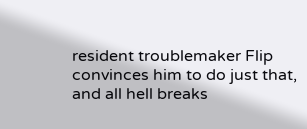resident troublemaker Flip convinces him to do just that, and all hell breaks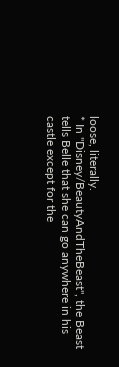loose, literally.
* In ''Disney/BeautyAndTheBeast'', the Beast tells Belle that she can go anywhere in his castle except for the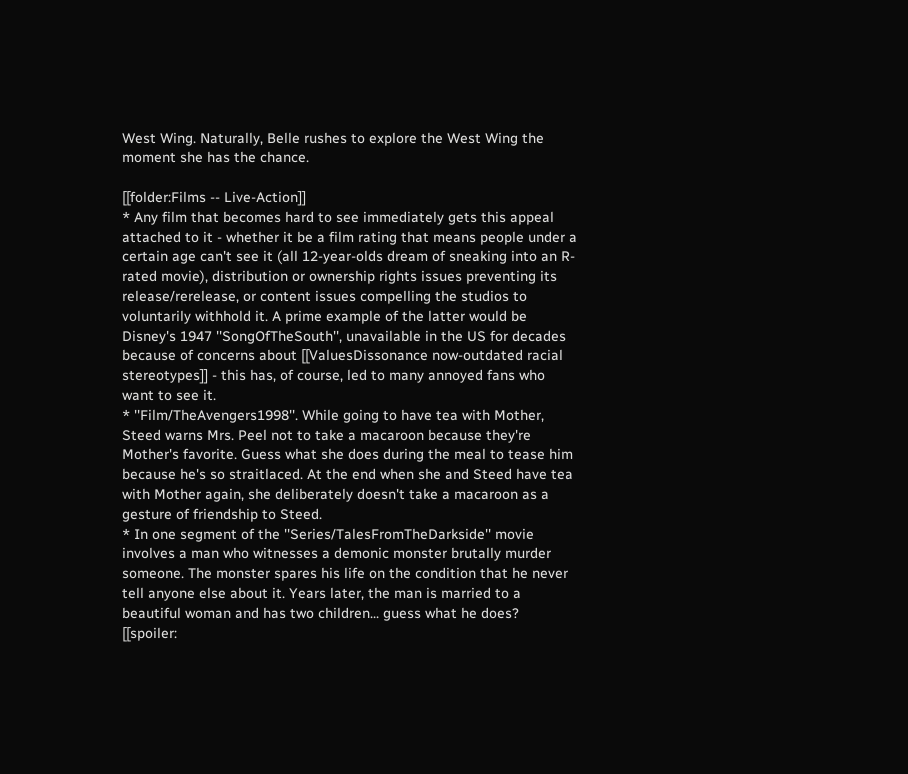West Wing. Naturally, Belle rushes to explore the West Wing the moment she has the chance.

[[folder:Films -- Live-Action]]
* Any film that becomes hard to see immediately gets this appeal attached to it - whether it be a film rating that means people under a certain age can't see it (all 12-year-olds dream of sneaking into an R-rated movie), distribution or ownership rights issues preventing its release/rerelease, or content issues compelling the studios to voluntarily withhold it. A prime example of the latter would be Disney's 1947 ''SongOfTheSouth'', unavailable in the US for decades because of concerns about [[ValuesDissonance now-outdated racial stereotypes]] - this has, of course, led to many annoyed fans who want to see it.
* ''Film/TheAvengers1998''. While going to have tea with Mother, Steed warns Mrs. Peel not to take a macaroon because they're Mother's favorite. Guess what she does during the meal to tease him because he's so straitlaced. At the end when she and Steed have tea with Mother again, she deliberately doesn't take a macaroon as a gesture of friendship to Steed.
* In one segment of the ''Series/TalesFromTheDarkside'' movie involves a man who witnesses a demonic monster brutally murder someone. The monster spares his life on the condition that he never tell anyone else about it. Years later, the man is married to a beautiful woman and has two children... guess what he does? [[spoiler: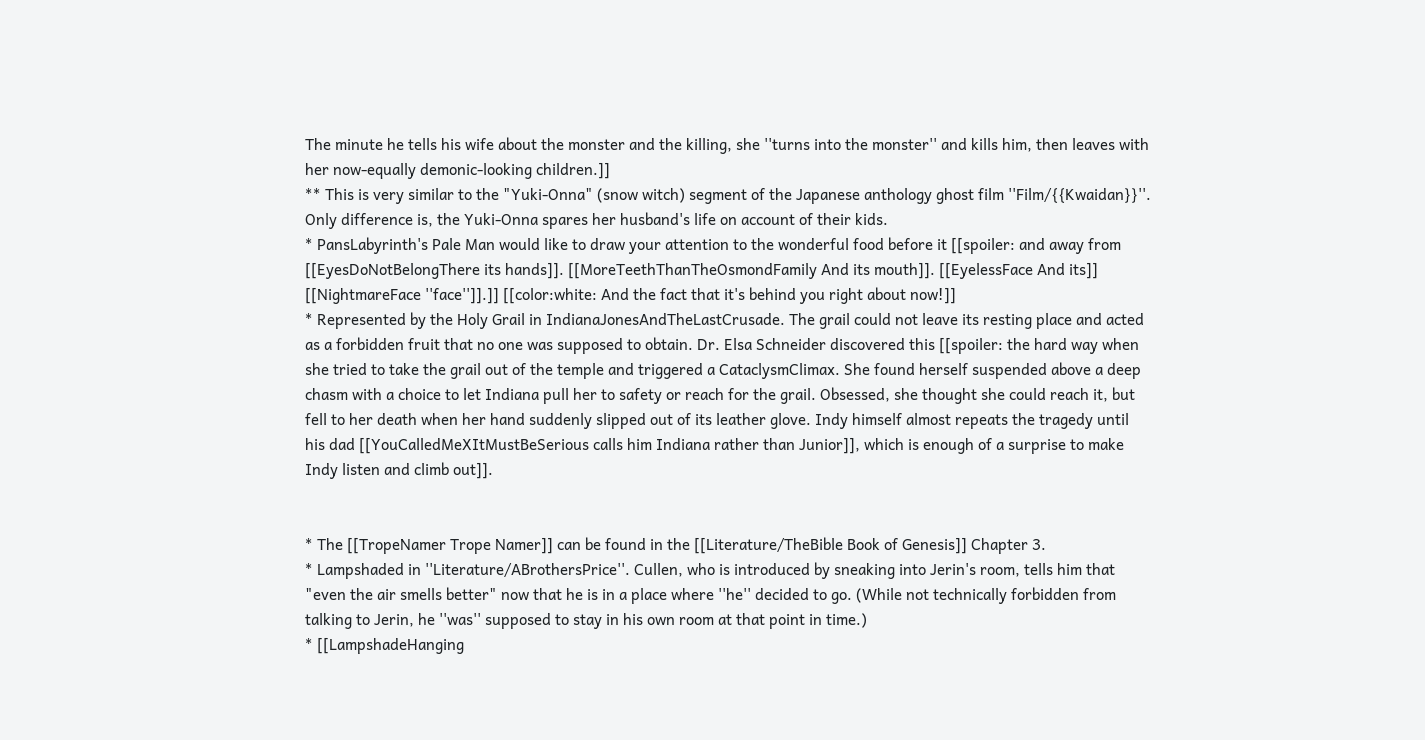The minute he tells his wife about the monster and the killing, she ''turns into the monster'' and kills him, then leaves with her now-equally demonic-looking children.]]
** This is very similar to the "Yuki-Onna" (snow witch) segment of the Japanese anthology ghost film ''Film/{{Kwaidan}}''. Only difference is, the Yuki-Onna spares her husband's life on account of their kids.
* PansLabyrinth's Pale Man would like to draw your attention to the wonderful food before it [[spoiler: and away from [[EyesDoNotBelongThere its hands]]. [[MoreTeethThanTheOsmondFamily And its mouth]]. [[EyelessFace And its]] [[NightmareFace ''face'']].]] [[color:white: And the fact that it's behind you right about now!]]
* Represented by the Holy Grail in IndianaJonesAndTheLastCrusade. The grail could not leave its resting place and acted as a forbidden fruit that no one was supposed to obtain. Dr. Elsa Schneider discovered this [[spoiler: the hard way when she tried to take the grail out of the temple and triggered a CataclysmClimax. She found herself suspended above a deep chasm with a choice to let Indiana pull her to safety or reach for the grail. Obsessed, she thought she could reach it, but fell to her death when her hand suddenly slipped out of its leather glove. Indy himself almost repeats the tragedy until his dad [[YouCalledMeXItMustBeSerious calls him Indiana rather than Junior]], which is enough of a surprise to make Indy listen and climb out]].


* The [[TropeNamer Trope Namer]] can be found in the [[Literature/TheBible Book of Genesis]] Chapter 3.
* Lampshaded in ''Literature/ABrothersPrice''. Cullen, who is introduced by sneaking into Jerin's room, tells him that "even the air smells better" now that he is in a place where ''he'' decided to go. (While not technically forbidden from talking to Jerin, he ''was'' supposed to stay in his own room at that point in time.)
* [[LampshadeHanging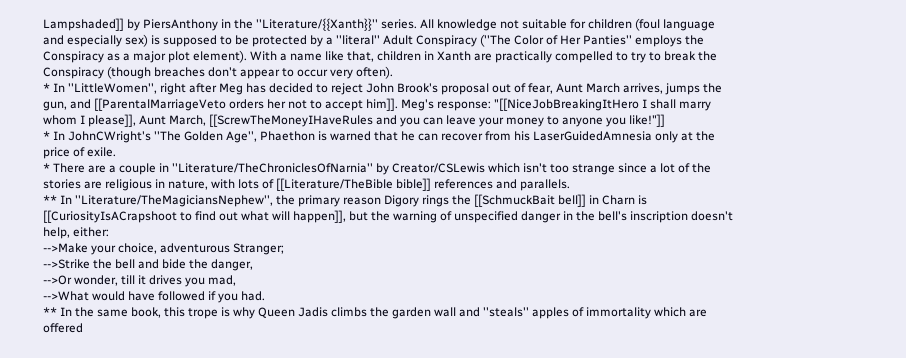Lampshaded]] by PiersAnthony in the ''Literature/{{Xanth}}'' series. All knowledge not suitable for children (foul language and especially sex) is supposed to be protected by a ''literal'' Adult Conspiracy (''The Color of Her Panties'' employs the Conspiracy as a major plot element). With a name like that, children in Xanth are practically compelled to try to break the Conspiracy (though breaches don't appear to occur very often).
* In ''LittleWomen'', right after Meg has decided to reject John Brook's proposal out of fear, Aunt March arrives, jumps the gun, and [[ParentalMarriageVeto orders her not to accept him]]. Meg's response: "[[NiceJobBreakingItHero I shall marry whom I please]], Aunt March, [[ScrewTheMoneyIHaveRules and you can leave your money to anyone you like!"]]
* In JohnCWright's ''The Golden Age'', Phaethon is warned that he can recover from his LaserGuidedAmnesia only at the price of exile.
* There are a couple in ''Literature/TheChroniclesOfNarnia'' by Creator/CSLewis which isn't too strange since a lot of the stories are religious in nature, with lots of [[Literature/TheBible bible]] references and parallels.
** In ''Literature/TheMagiciansNephew'', the primary reason Digory rings the [[SchmuckBait bell]] in Charn is [[CuriosityIsACrapshoot to find out what will happen]], but the warning of unspecified danger in the bell's inscription doesn't help, either:
-->Make your choice, adventurous Stranger;
-->Strike the bell and bide the danger,
-->Or wonder, till it drives you mad,
-->What would have followed if you had.
** In the same book, this trope is why Queen Jadis climbs the garden wall and ''steals'' apples of immortality which are offered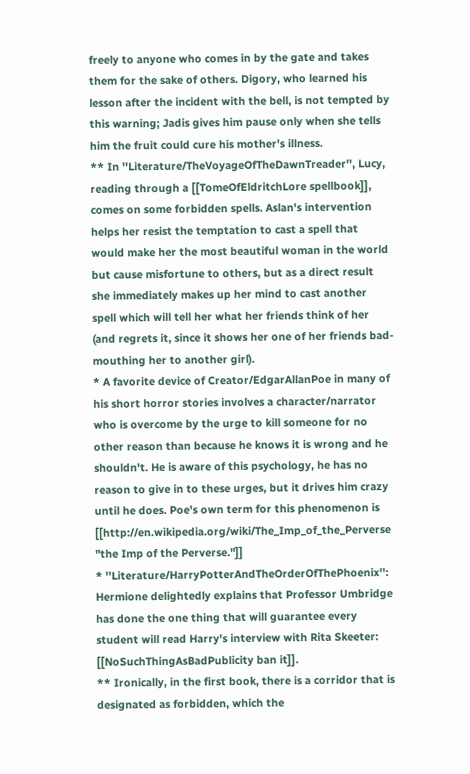freely to anyone who comes in by the gate and takes them for the sake of others. Digory, who learned his lesson after the incident with the bell, is not tempted by this warning; Jadis gives him pause only when she tells him the fruit could cure his mother's illness.
** In ''Literature/TheVoyageOfTheDawnTreader'', Lucy, reading through a [[TomeOfEldritchLore spellbook]], comes on some forbidden spells. Aslan's intervention helps her resist the temptation to cast a spell that would make her the most beautiful woman in the world but cause misfortune to others, but as a direct result she immediately makes up her mind to cast another spell which will tell her what her friends think of her (and regrets it, since it shows her one of her friends bad-mouthing her to another girl).
* A favorite device of Creator/EdgarAllanPoe in many of his short horror stories involves a character/narrator who is overcome by the urge to kill someone for no other reason than because he knows it is wrong and he shouldn't. He is aware of this psychology, he has no reason to give in to these urges, but it drives him crazy until he does. Poe's own term for this phenomenon is [[http://en.wikipedia.org/wiki/The_Imp_of_the_Perverse "the Imp of the Perverse."]]
* ''Literature/HarryPotterAndTheOrderOfThePhoenix'': Hermione delightedly explains that Professor Umbridge has done the one thing that will guarantee every student will read Harry's interview with Rita Skeeter: [[NoSuchThingAsBadPublicity ban it]].
** Ironically, in the first book, there is a corridor that is designated as forbidden, which the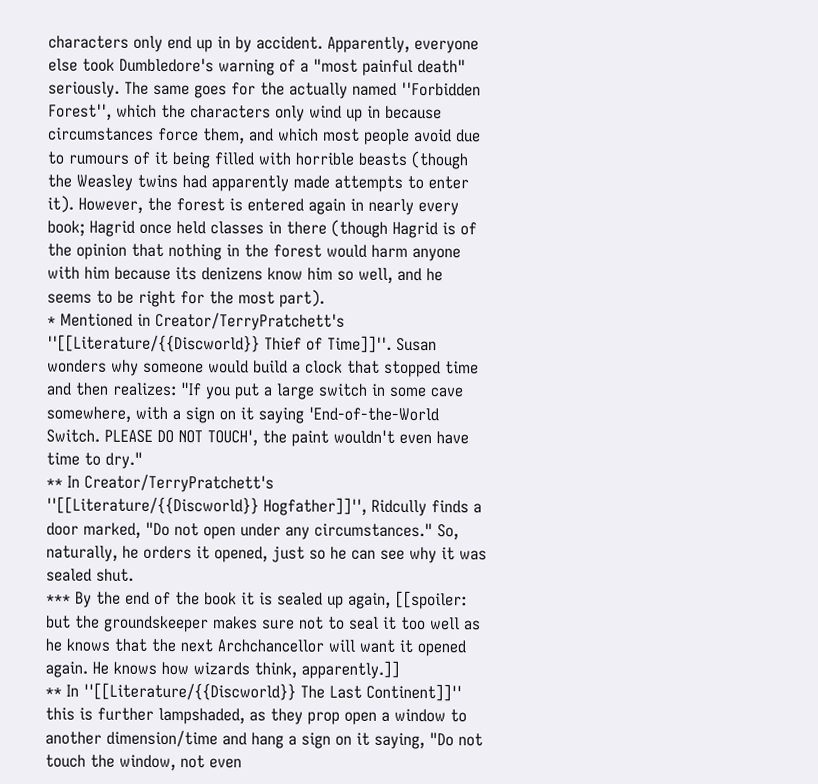characters only end up in by accident. Apparently, everyone else took Dumbledore's warning of a "most painful death" seriously. The same goes for the actually named ''Forbidden Forest'', which the characters only wind up in because circumstances force them, and which most people avoid due to rumours of it being filled with horrible beasts (though the Weasley twins had apparently made attempts to enter it). However, the forest is entered again in nearly every book; Hagrid once held classes in there (though Hagrid is of the opinion that nothing in the forest would harm anyone with him because its denizens know him so well, and he seems to be right for the most part).
* Mentioned in Creator/TerryPratchett's ''[[Literature/{{Discworld}} Thief of Time]]''. Susan wonders why someone would build a clock that stopped time and then realizes: "If you put a large switch in some cave somewhere, with a sign on it saying 'End-of-the-World Switch. PLEASE DO NOT TOUCH', the paint wouldn't even have time to dry."
** In Creator/TerryPratchett's ''[[Literature/{{Discworld}} Hogfather]]'', Ridcully finds a door marked, "Do not open under any circumstances." So, naturally, he orders it opened, just so he can see why it was sealed shut.
*** By the end of the book it is sealed up again, [[spoiler: but the groundskeeper makes sure not to seal it too well as he knows that the next Archchancellor will want it opened again. He knows how wizards think, apparently.]]
** In ''[[Literature/{{Discworld}} The Last Continent]]'' this is further lampshaded, as they prop open a window to another dimension/time and hang a sign on it saying, "Do not touch the window, not even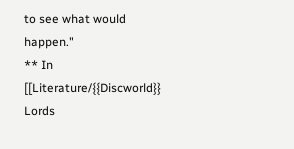to see what would happen."
** In [[Literature/{{Discworld}} Lords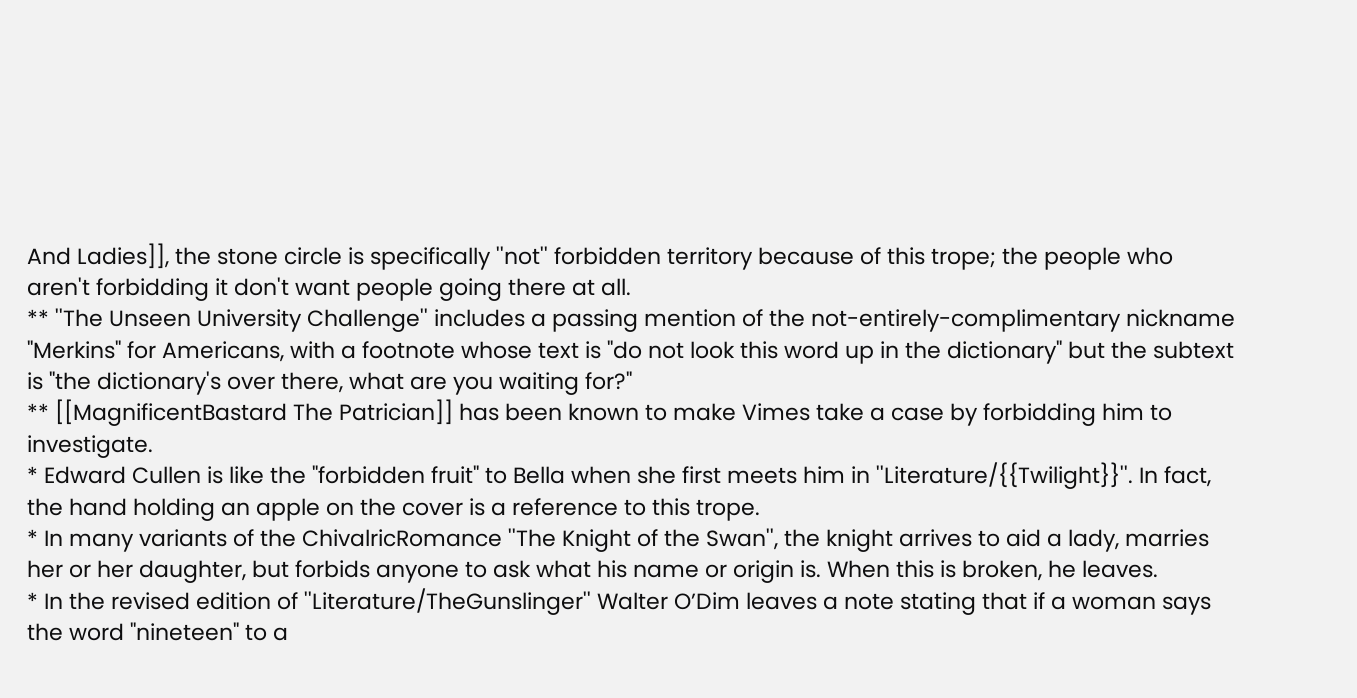And Ladies]], the stone circle is specifically ''not'' forbidden territory because of this trope; the people who aren't forbidding it don't want people going there at all.
** ''The Unseen University Challenge'' includes a passing mention of the not-entirely-complimentary nickname "Merkins" for Americans, with a footnote whose text is "do not look this word up in the dictionary" but the subtext is "the dictionary's over there, what are you waiting for?"
** [[MagnificentBastard The Patrician]] has been known to make Vimes take a case by forbidding him to investigate.
* Edward Cullen is like the "forbidden fruit" to Bella when she first meets him in ''Literature/{{Twilight}}''. In fact, the hand holding an apple on the cover is a reference to this trope.
* In many variants of the ChivalricRomance ''The Knight of the Swan'', the knight arrives to aid a lady, marries her or her daughter, but forbids anyone to ask what his name or origin is. When this is broken, he leaves.
* In the revised edition of ''Literature/TheGunslinger'' Walter O’Dim leaves a note stating that if a woman says the word "nineteen" to a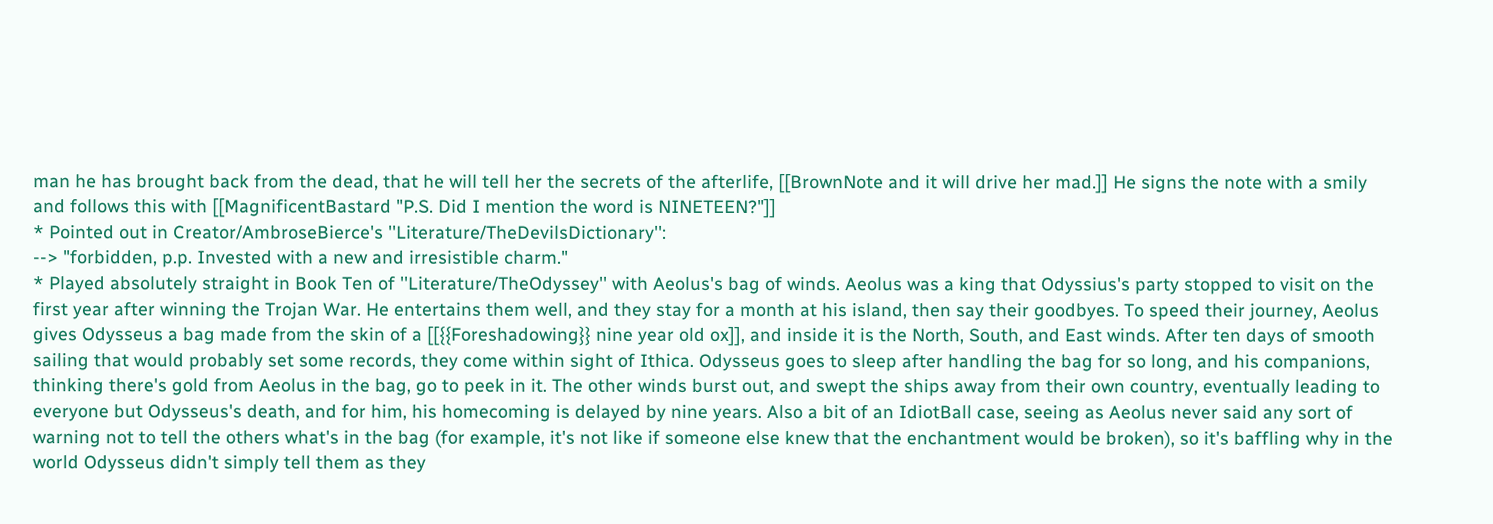man he has brought back from the dead, that he will tell her the secrets of the afterlife, [[BrownNote and it will drive her mad.]] He signs the note with a smily and follows this with [[MagnificentBastard "P.S. Did I mention the word is NINETEEN?"]]
* Pointed out in Creator/AmbroseBierce's ''Literature/TheDevilsDictionary'':
--> "forbidden, p.p. Invested with a new and irresistible charm."
* Played absolutely straight in Book Ten of ''Literature/TheOdyssey'' with Aeolus's bag of winds. Aeolus was a king that Odyssius's party stopped to visit on the first year after winning the Trojan War. He entertains them well, and they stay for a month at his island, then say their goodbyes. To speed their journey, Aeolus gives Odysseus a bag made from the skin of a [[{{Foreshadowing}} nine year old ox]], and inside it is the North, South, and East winds. After ten days of smooth sailing that would probably set some records, they come within sight of Ithica. Odysseus goes to sleep after handling the bag for so long, and his companions, thinking there's gold from Aeolus in the bag, go to peek in it. The other winds burst out, and swept the ships away from their own country, eventually leading to everyone but Odysseus's death, and for him, his homecoming is delayed by nine years. Also a bit of an IdiotBall case, seeing as Aeolus never said any sort of warning not to tell the others what's in the bag (for example, it's not like if someone else knew that the enchantment would be broken), so it's baffling why in the world Odysseus didn't simply tell them as they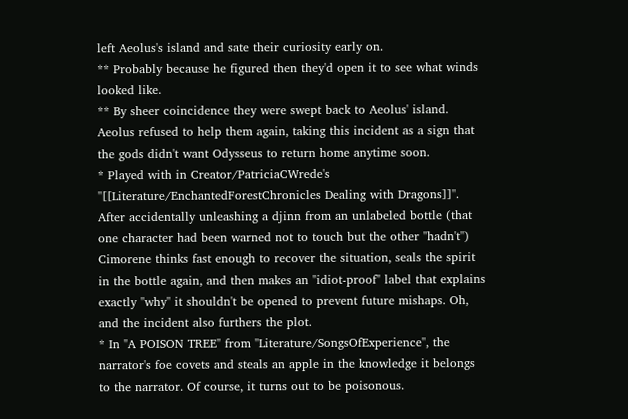left Aeolus's island and sate their curiosity early on.
** Probably because he figured then they'd open it to see what winds looked like.
** By sheer coincidence they were swept back to Aeolus' island. Aeolus refused to help them again, taking this incident as a sign that the gods didn't want Odysseus to return home anytime soon.
* Played with in Creator/PatriciaCWrede's ''[[Literature/EnchantedForestChronicles Dealing with Dragons]]''. After accidentally unleashing a djinn from an unlabeled bottle (that one character had been warned not to touch but the other ''hadn't'') Cimorene thinks fast enough to recover the situation, seals the spirit in the bottle again, and then makes an "idiot-proof" label that explains exactly ''why'' it shouldn't be opened to prevent future mishaps. Oh, and the incident also furthers the plot.
* In "A POISON TREE" from ''Literature/SongsOfExperience'', the narrator's foe covets and steals an apple in the knowledge it belongs to the narrator. Of course, it turns out to be poisonous.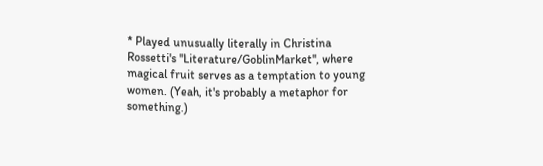* Played unusually literally in Christina Rossetti's ''Literature/GoblinMarket'', where magical fruit serves as a temptation to young women. (Yeah, it's probably a metaphor for something.)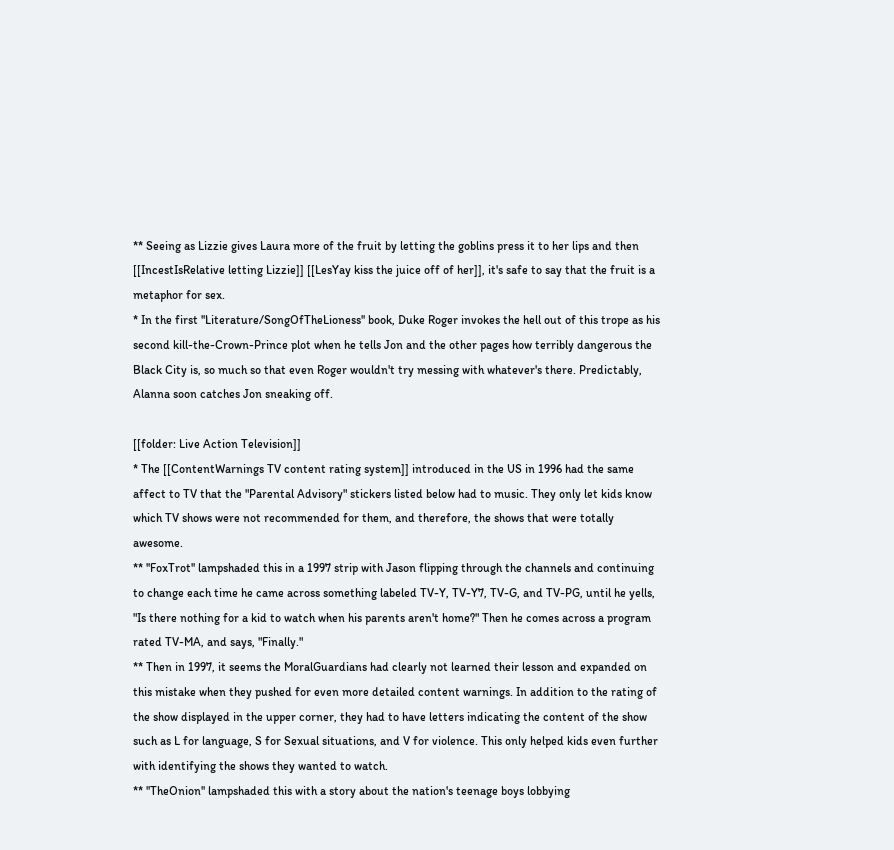** Seeing as Lizzie gives Laura more of the fruit by letting the goblins press it to her lips and then [[IncestIsRelative letting Lizzie]] [[LesYay kiss the juice off of her]], it's safe to say that the fruit is a metaphor for sex.
* In the first ''Literature/SongOfTheLioness'' book, Duke Roger invokes the hell out of this trope as his second kill-the-Crown-Prince plot when he tells Jon and the other pages how terribly dangerous the Black City is, so much so that even Roger wouldn't try messing with whatever's there. Predictably, Alanna soon catches Jon sneaking off.

[[folder: Live Action Television]]
* The [[ContentWarnings TV content rating system]] introduced in the US in 1996 had the same affect to TV that the "Parental Advisory" stickers listed below had to music. They only let kids know which TV shows were not recommended for them, and therefore, the shows that were totally awesome.
** ''FoxTrot'' lampshaded this in a 1997 strip with Jason flipping through the channels and continuing to change each time he came across something labeled TV-Y, TV-Y7, TV-G, and TV-PG, until he yells, "Is there nothing for a kid to watch when his parents aren't home?" Then he comes across a program rated TV-MA, and says, "Finally."
** Then in 1997, it seems the MoralGuardians had clearly not learned their lesson and expanded on this mistake when they pushed for even more detailed content warnings. In addition to the rating of the show displayed in the upper corner, they had to have letters indicating the content of the show such as L for language, S for Sexual situations, and V for violence. This only helped kids even further with identifying the shows they wanted to watch.
** ''TheOnion'' lampshaded this with a story about the nation's teenage boys lobbying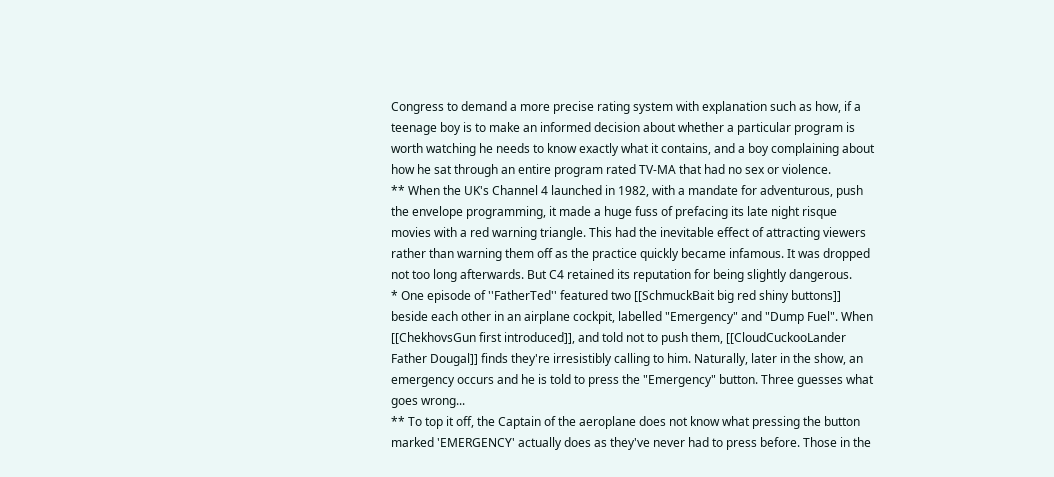Congress to demand a more precise rating system with explanation such as how, if a teenage boy is to make an informed decision about whether a particular program is worth watching he needs to know exactly what it contains, and a boy complaining about how he sat through an entire program rated TV-MA that had no sex or violence.
** When the UK's Channel 4 launched in 1982, with a mandate for adventurous, push the envelope programming, it made a huge fuss of prefacing its late night risque movies with a red warning triangle. This had the inevitable effect of attracting viewers rather than warning them off as the practice quickly became infamous. It was dropped not too long afterwards. But C4 retained its reputation for being slightly dangerous.
* One episode of ''FatherTed'' featured two [[SchmuckBait big red shiny buttons]] beside each other in an airplane cockpit, labelled "Emergency" and "Dump Fuel". When [[ChekhovsGun first introduced]], and told not to push them, [[CloudCuckooLander Father Dougal]] finds they're irresistibly calling to him. Naturally, later in the show, an emergency occurs and he is told to press the "Emergency" button. Three guesses what goes wrong...
** To top it off, the Captain of the aeroplane does not know what pressing the button marked 'EMERGENCY' actually does as they've never had to press before. Those in the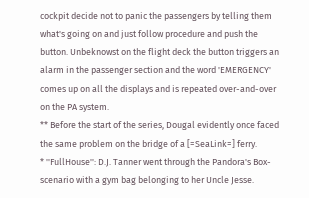cockpit decide not to panic the passengers by telling them what's going on and just follow procedure and push the button. Unbeknowst on the flight deck the button triggers an alarm in the passenger section and the word 'EMERGENCY' comes up on all the displays and is repeated over-and-over on the PA system.
** Before the start of the series, Dougal evidently once faced the same problem on the bridge of a [=SeaLink=] ferry.
* ''FullHouse'': D.J. Tanner went through the Pandora's Box-scenario with a gym bag belonging to her Uncle Jesse.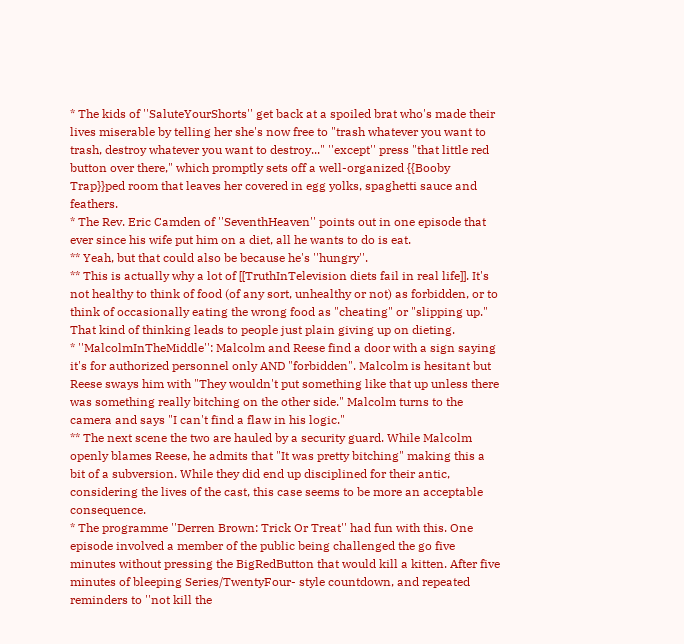* The kids of ''SaluteYourShorts'' get back at a spoiled brat who's made their lives miserable by telling her she's now free to "trash whatever you want to trash, destroy whatever you want to destroy..." ''except'' press "that little red button over there," which promptly sets off a well-organized {{Booby Trap}}ped room that leaves her covered in egg yolks, spaghetti sauce and feathers.
* The Rev. Eric Camden of ''SeventhHeaven'' points out in one episode that ever since his wife put him on a diet, all he wants to do is eat.
** Yeah, but that could also be because he's ''hungry''.
** This is actually why a lot of [[TruthInTelevision diets fail in real life]]. It's not healthy to think of food (of any sort, unhealthy or not) as forbidden, or to think of occasionally eating the wrong food as "cheating" or "slipping up." That kind of thinking leads to people just plain giving up on dieting.
* ''MalcolmInTheMiddle'': Malcolm and Reese find a door with a sign saying it's for authorized personnel only AND "forbidden". Malcolm is hesitant but Reese sways him with "They wouldn't put something like that up unless there was something really bitching on the other side." Malcolm turns to the camera and says "I can't find a flaw in his logic."
** The next scene the two are hauled by a security guard. While Malcolm openly blames Reese, he admits that "It was pretty bitching" making this a bit of a subversion. While they did end up disciplined for their antic, considering the lives of the cast, this case seems to be more an acceptable consequence.
* The programme ''Derren Brown: Trick Or Treat'' had fun with this. One episode involved a member of the public being challenged the go five minutes without pressing the BigRedButton that would kill a kitten. After five minutes of bleeping Series/TwentyFour- style countdown, and repeated reminders to ''not kill the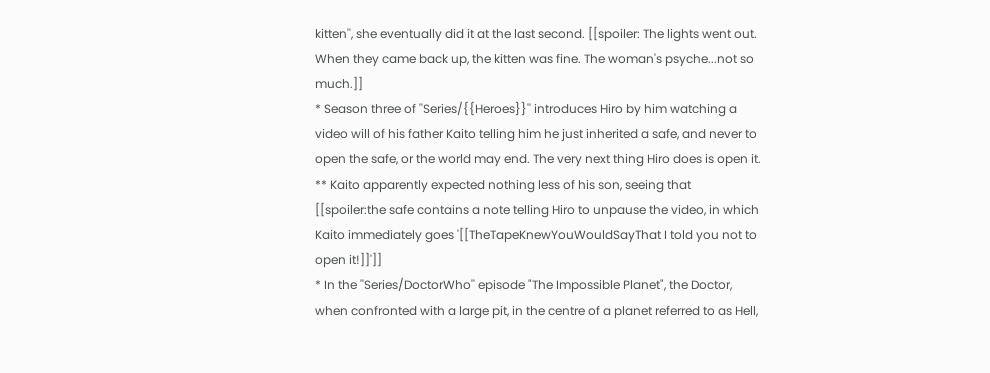kitten'', she eventually did it at the last second. [[spoiler: The lights went out. When they came back up, the kitten was fine. The woman's psyche...not so much.]]
* Season three of ''Series/{{Heroes}}'' introduces Hiro by him watching a video will of his father Kaito telling him he just inherited a safe, and never to open the safe, or the world may end. The very next thing Hiro does is open it.
** Kaito apparently expected nothing less of his son, seeing that [[spoiler:the safe contains a note telling Hiro to unpause the video, in which Kaito immediately goes '[[TheTapeKnewYouWouldSayThat I told you not to open it!]]']]
* In the ''Series/DoctorWho'' episode "The Impossible Planet", the Doctor, when confronted with a large pit, in the centre of a planet referred to as Hell,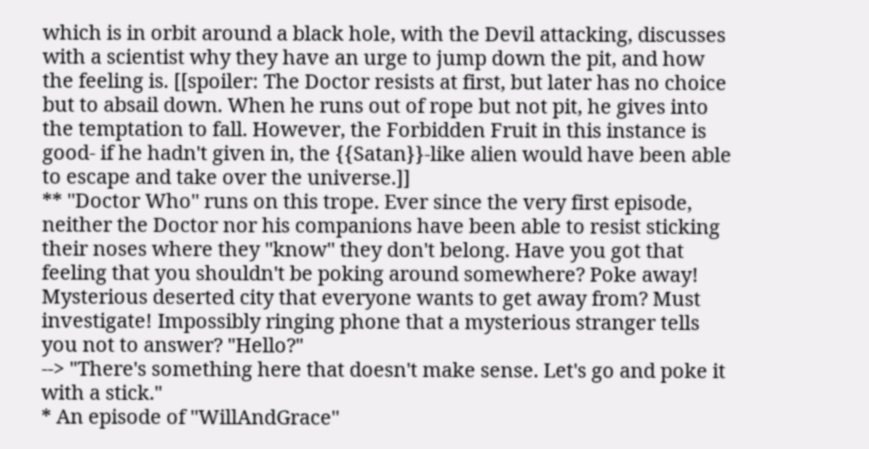which is in orbit around a black hole, with the Devil attacking, discusses with a scientist why they have an urge to jump down the pit, and how the feeling is. [[spoiler: The Doctor resists at first, but later has no choice but to absail down. When he runs out of rope but not pit, he gives into the temptation to fall. However, the Forbidden Fruit in this instance is good- if he hadn't given in, the {{Satan}}-like alien would have been able to escape and take over the universe.]]
** ''Doctor Who'' runs on this trope. Ever since the very first episode, neither the Doctor nor his companions have been able to resist sticking their noses where they ''know'' they don't belong. Have you got that feeling that you shouldn't be poking around somewhere? Poke away! Mysterious deserted city that everyone wants to get away from? Must investigate! Impossibly ringing phone that a mysterious stranger tells you not to answer? "Hello?"
--> "There's something here that doesn't make sense. Let's go and poke it with a stick."
* An episode of ''WillAndGrace''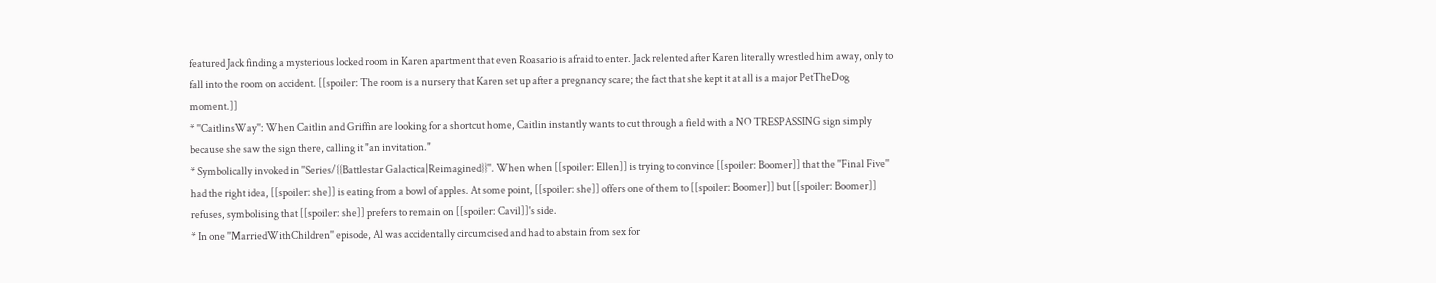featured Jack finding a mysterious locked room in Karen apartment that even Roasario is afraid to enter. Jack relented after Karen literally wrestled him away, only to fall into the room on accident. [[spoiler: The room is a nursery that Karen set up after a pregnancy scare; the fact that she kept it at all is a major PetTheDog moment.]]
* ''CaitlinsWay'': When Caitlin and Griffin are looking for a shortcut home, Caitlin instantly wants to cut through a field with a NO TRESPASSING sign simply because she saw the sign there, calling it "an invitation."
* Symbolically invoked in ''Series/{{Battlestar Galactica|Reimagined}}''. When when [[spoiler: Ellen]] is trying to convince [[spoiler: Boomer]] that the ''Final Five'' had the right idea, [[spoiler: she]] is eating from a bowl of apples. At some point, [[spoiler: she]] offers one of them to [[spoiler: Boomer]] but [[spoiler: Boomer]] refuses, symbolising that [[spoiler: she]] prefers to remain on [[spoiler: Cavil]]'s side.
* In one ''MarriedWithChildren'' episode, Al was accidentally circumcised and had to abstain from sex for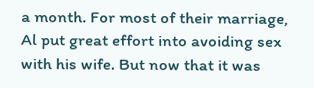a month. For most of their marriage, Al put great effort into avoiding sex with his wife. But now that it was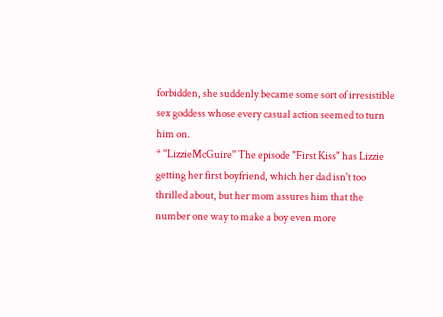forbidden, she suddenly became some sort of irresistible sex goddess whose every casual action seemed to turn him on.
* ''LizzieMcGuire'' The episode "First Kiss" has Lizzie getting her first boyfriend, which her dad isn't too thrilled about, but her mom assures him that the number one way to make a boy even more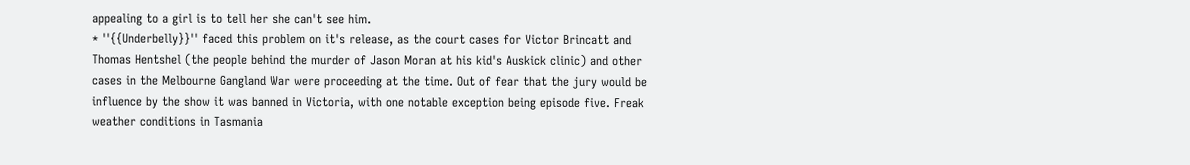appealing to a girl is to tell her she can't see him.
* ''{{Underbelly}}'' faced this problem on it's release, as the court cases for Victor Brincatt and Thomas Hentshel (the people behind the murder of Jason Moran at his kid's Auskick clinic) and other cases in the Melbourne Gangland War were proceeding at the time. Out of fear that the jury would be influence by the show it was banned in Victoria, with one notable exception being episode five. Freak weather conditions in Tasmania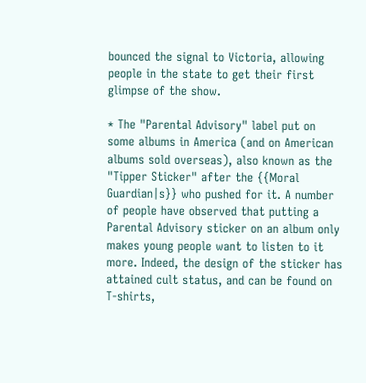bounced the signal to Victoria, allowing people in the state to get their first glimpse of the show.

* The "Parental Advisory" label put on some albums in America (and on American albums sold overseas), also known as the "Tipper Sticker" after the {{Moral Guardian|s}} who pushed for it. A number of people have observed that putting a Parental Advisory sticker on an album only makes young people want to listen to it more. Indeed, the design of the sticker has attained cult status, and can be found on T-shirts,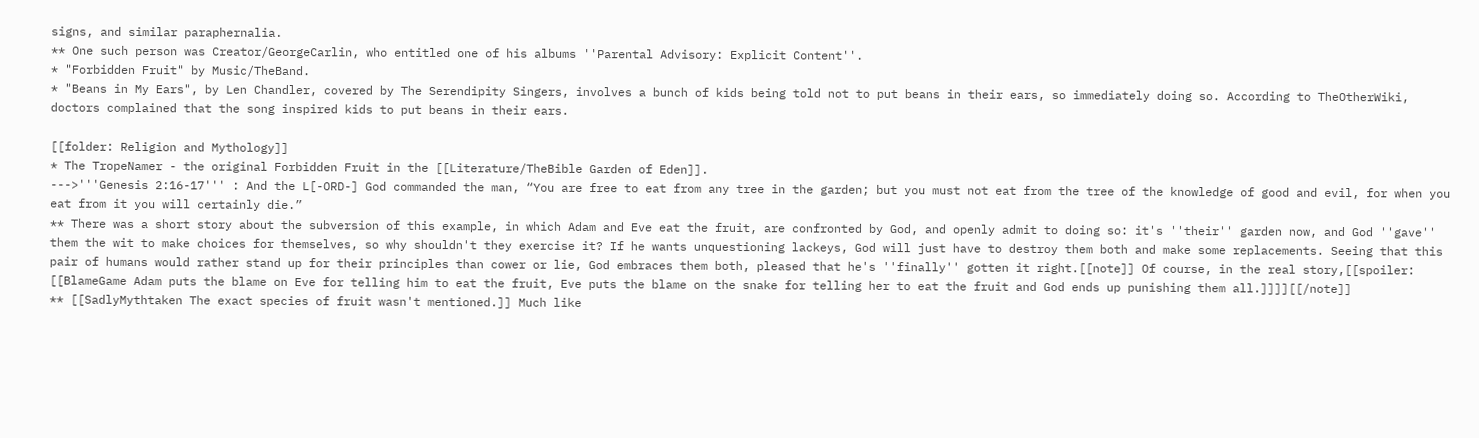signs, and similar paraphernalia.
** One such person was Creator/GeorgeCarlin, who entitled one of his albums ''Parental Advisory: Explicit Content''.
* "Forbidden Fruit" by Music/TheBand.
* "Beans in My Ears", by Len Chandler, covered by The Serendipity Singers, involves a bunch of kids being told not to put beans in their ears, so immediately doing so. According to TheOtherWiki, doctors complained that the song inspired kids to put beans in their ears.

[[folder: Religion and Mythology]]
* The TropeNamer - the original Forbidden Fruit in the [[Literature/TheBible Garden of Eden]].
--->'''Genesis 2:16-17''' : And the L[-ORD-] God commanded the man, “You are free to eat from any tree in the garden; but you must not eat from the tree of the knowledge of good and evil, for when you eat from it you will certainly die.”
** There was a short story about the subversion of this example, in which Adam and Eve eat the fruit, are confronted by God, and openly admit to doing so: it's ''their'' garden now, and God ''gave'' them the wit to make choices for themselves, so why shouldn't they exercise it? If he wants unquestioning lackeys, God will just have to destroy them both and make some replacements. Seeing that this pair of humans would rather stand up for their principles than cower or lie, God embraces them both, pleased that he's ''finally'' gotten it right.[[note]] Of course, in the real story,[[spoiler: [[BlameGame Adam puts the blame on Eve for telling him to eat the fruit, Eve puts the blame on the snake for telling her to eat the fruit and God ends up punishing them all.]]]][[/note]]
** [[SadlyMythtaken The exact species of fruit wasn't mentioned.]] Much like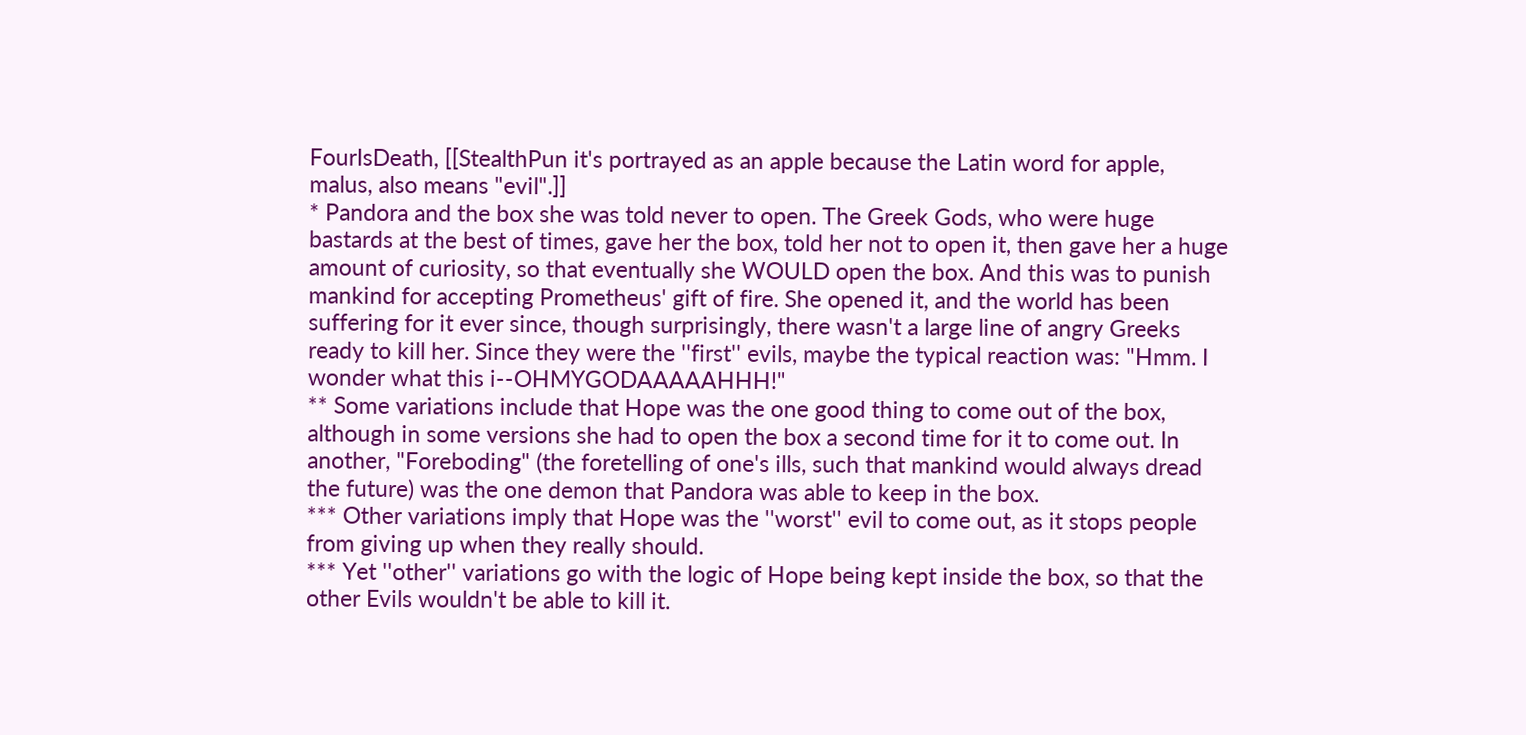FourIsDeath, [[StealthPun it's portrayed as an apple because the Latin word for apple, malus, also means "evil".]]
* Pandora and the box she was told never to open. The Greek Gods, who were huge bastards at the best of times, gave her the box, told her not to open it, then gave her a huge amount of curiosity, so that eventually she WOULD open the box. And this was to punish mankind for accepting Prometheus' gift of fire. She opened it, and the world has been suffering for it ever since, though surprisingly, there wasn't a large line of angry Greeks ready to kill her. Since they were the ''first'' evils, maybe the typical reaction was: "Hmm. I wonder what this i--OHMYGODAAAAAHHH!"
** Some variations include that Hope was the one good thing to come out of the box, although in some versions she had to open the box a second time for it to come out. In another, "Foreboding" (the foretelling of one's ills, such that mankind would always dread the future) was the one demon that Pandora was able to keep in the box.
*** Other variations imply that Hope was the ''worst'' evil to come out, as it stops people from giving up when they really should.
*** Yet ''other'' variations go with the logic of Hope being kept inside the box, so that the other Evils wouldn't be able to kill it.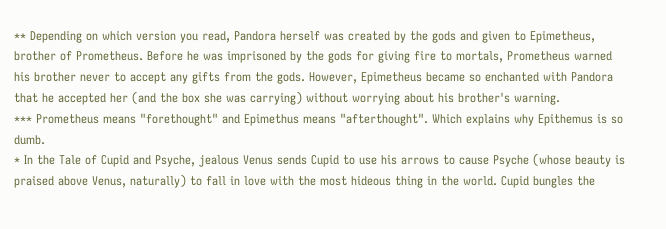** Depending on which version you read, Pandora herself was created by the gods and given to Epimetheus, brother of Prometheus. Before he was imprisoned by the gods for giving fire to mortals, Prometheus warned his brother never to accept any gifts from the gods. However, Epimetheus became so enchanted with Pandora that he accepted her (and the box she was carrying) without worrying about his brother's warning.
*** Prometheus means "forethought" and Epimethus means "afterthought". Which explains why Epithemus is so dumb.
* In the Tale of Cupid and Psyche, jealous Venus sends Cupid to use his arrows to cause Psyche (whose beauty is praised above Venus, naturally) to fall in love with the most hideous thing in the world. Cupid bungles the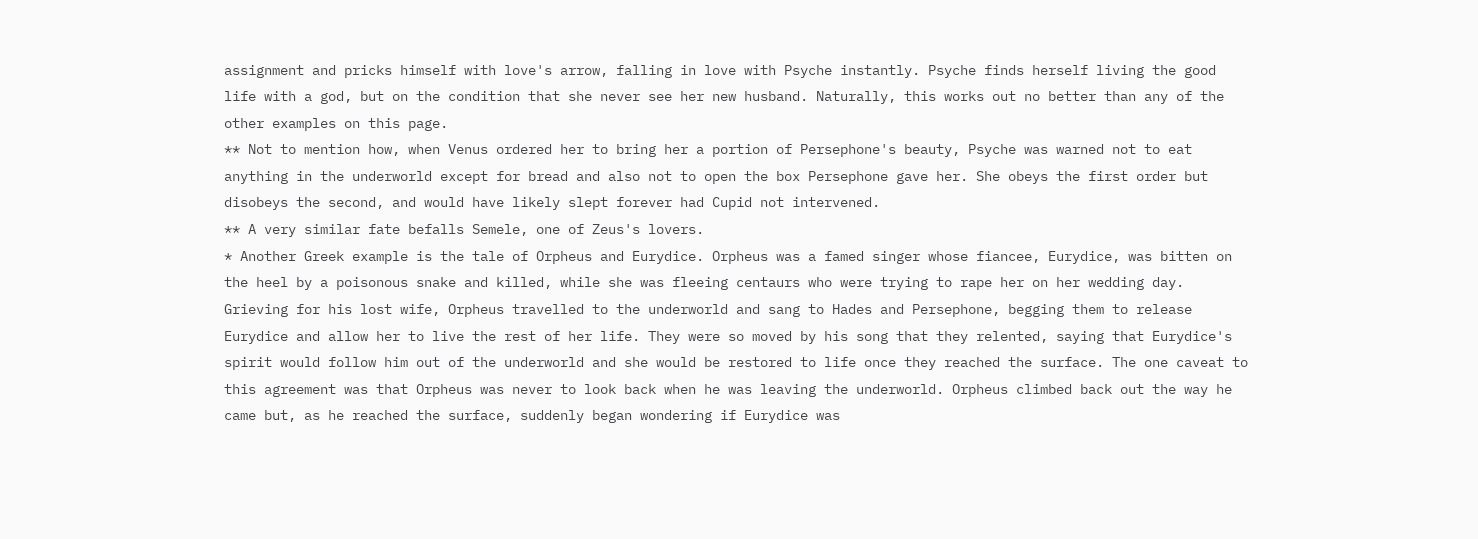assignment and pricks himself with love's arrow, falling in love with Psyche instantly. Psyche finds herself living the good life with a god, but on the condition that she never see her new husband. Naturally, this works out no better than any of the other examples on this page.
** Not to mention how, when Venus ordered her to bring her a portion of Persephone's beauty, Psyche was warned not to eat anything in the underworld except for bread and also not to open the box Persephone gave her. She obeys the first order but disobeys the second, and would have likely slept forever had Cupid not intervened.
** A very similar fate befalls Semele, one of Zeus's lovers.
* Another Greek example is the tale of Orpheus and Eurydice. Orpheus was a famed singer whose fiancee, Eurydice, was bitten on the heel by a poisonous snake and killed, while she was fleeing centaurs who were trying to rape her on her wedding day. Grieving for his lost wife, Orpheus travelled to the underworld and sang to Hades and Persephone, begging them to release Eurydice and allow her to live the rest of her life. They were so moved by his song that they relented, saying that Eurydice's spirit would follow him out of the underworld and she would be restored to life once they reached the surface. The one caveat to this agreement was that Orpheus was never to look back when he was leaving the underworld. Orpheus climbed back out the way he came but, as he reached the surface, suddenly began wondering if Eurydice was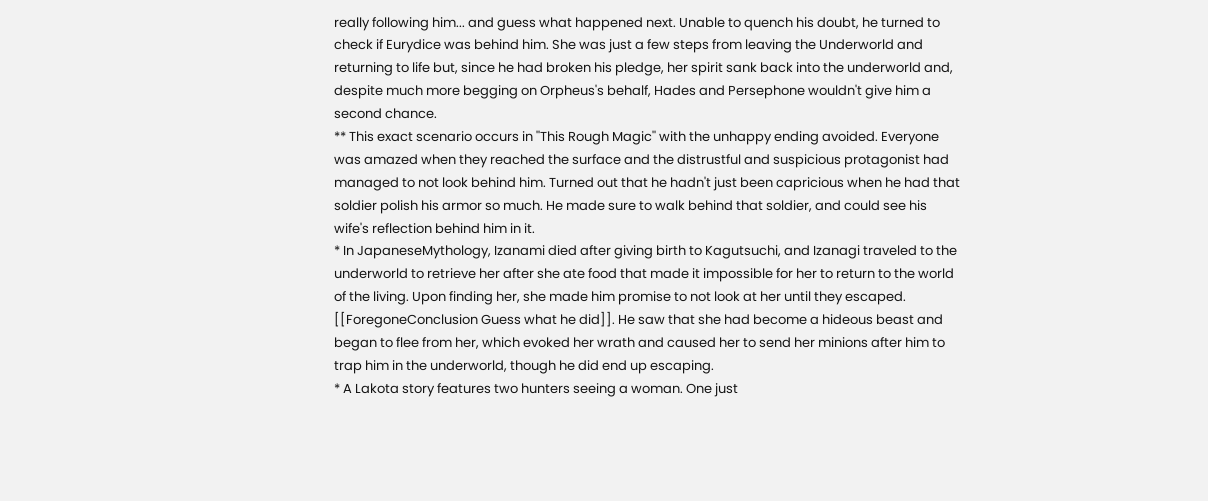really following him... and guess what happened next. Unable to quench his doubt, he turned to check if Eurydice was behind him. She was just a few steps from leaving the Underworld and returning to life but, since he had broken his pledge, her spirit sank back into the underworld and, despite much more begging on Orpheus's behalf, Hades and Persephone wouldn't give him a second chance.
** This exact scenario occurs in ''This Rough Magic'' with the unhappy ending avoided. Everyone was amazed when they reached the surface and the distrustful and suspicious protagonist had managed to not look behind him. Turned out that he hadn't just been capricious when he had that soldier polish his armor so much. He made sure to walk behind that soldier, and could see his wife's reflection behind him in it.
* In JapaneseMythology, Izanami died after giving birth to Kagutsuchi, and Izanagi traveled to the underworld to retrieve her after she ate food that made it impossible for her to return to the world of the living. Upon finding her, she made him promise to not look at her until they escaped. [[ForegoneConclusion Guess what he did]]. He saw that she had become a hideous beast and began to flee from her, which evoked her wrath and caused her to send her minions after him to trap him in the underworld, though he did end up escaping.
* A Lakota story features two hunters seeing a woman. One just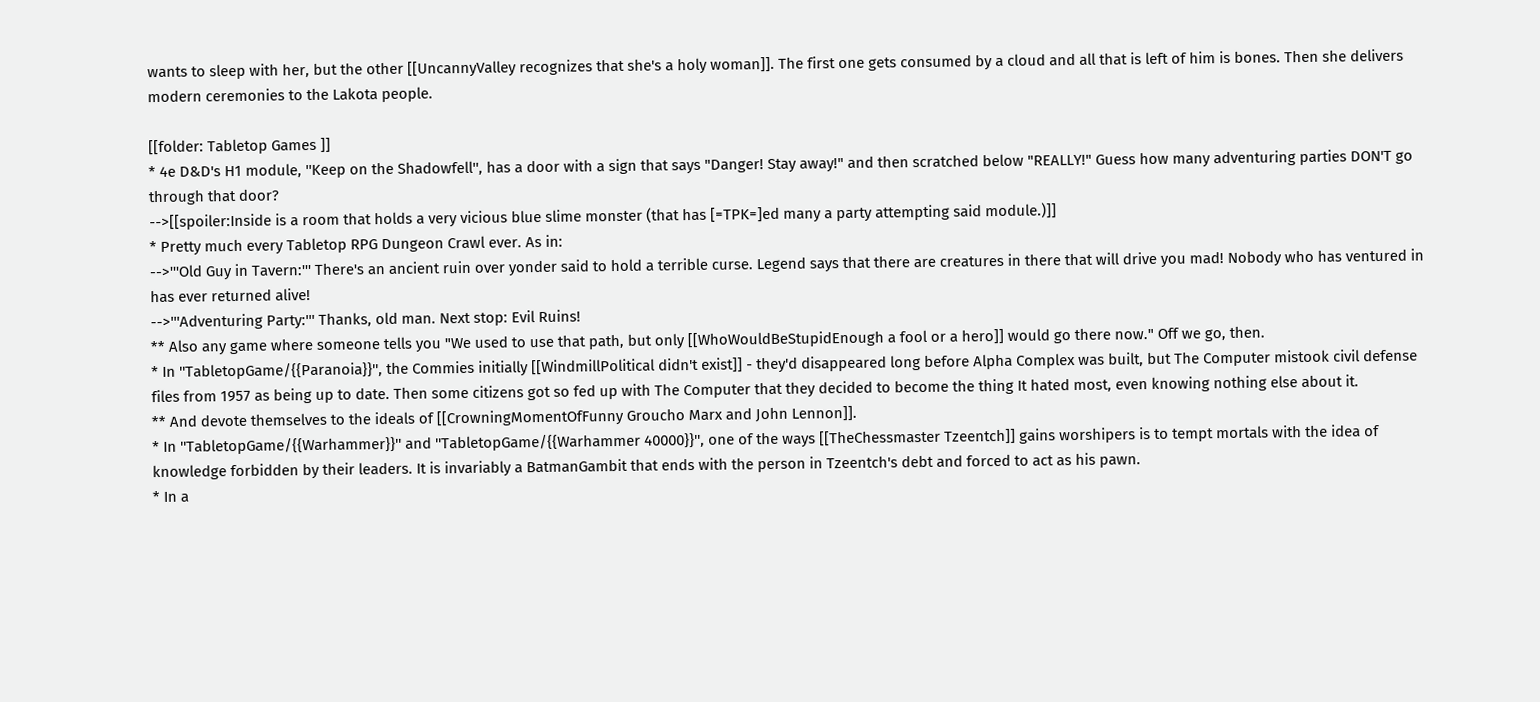wants to sleep with her, but the other [[UncannyValley recognizes that she's a holy woman]]. The first one gets consumed by a cloud and all that is left of him is bones. Then she delivers modern ceremonies to the Lakota people.

[[folder: Tabletop Games ]]
* 4e D&D's H1 module, ''Keep on the Shadowfell'', has a door with a sign that says "Danger! Stay away!" and then scratched below "REALLY!" Guess how many adventuring parties DON'T go through that door?
-->[[spoiler:Inside is a room that holds a very vicious blue slime monster (that has [=TPK=]ed many a party attempting said module.)]]
* Pretty much every Tabletop RPG Dungeon Crawl ever. As in:
-->'''Old Guy in Tavern:''' There's an ancient ruin over yonder said to hold a terrible curse. Legend says that there are creatures in there that will drive you mad! Nobody who has ventured in has ever returned alive!
-->'''Adventuring Party:''' Thanks, old man. Next stop: Evil Ruins!
** Also any game where someone tells you "We used to use that path, but only [[WhoWouldBeStupidEnough a fool or a hero]] would go there now." Off we go, then.
* In ''TabletopGame/{{Paranoia}}'', the Commies initially [[WindmillPolitical didn't exist]] - they'd disappeared long before Alpha Complex was built, but The Computer mistook civil defense files from 1957 as being up to date. Then some citizens got so fed up with The Computer that they decided to become the thing It hated most, even knowing nothing else about it.
** And devote themselves to the ideals of [[CrowningMomentOfFunny Groucho Marx and John Lennon]].
* In ''TabletopGame/{{Warhammer}}'' and ''TabletopGame/{{Warhammer 40000}}'', one of the ways [[TheChessmaster Tzeentch]] gains worshipers is to tempt mortals with the idea of knowledge forbidden by their leaders. It is invariably a BatmanGambit that ends with the person in Tzeentch's debt and forced to act as his pawn.
* In a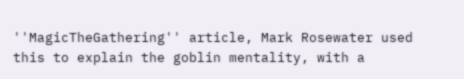''MagicTheGathering'' article, Mark Rosewater used this to explain the goblin mentality, with a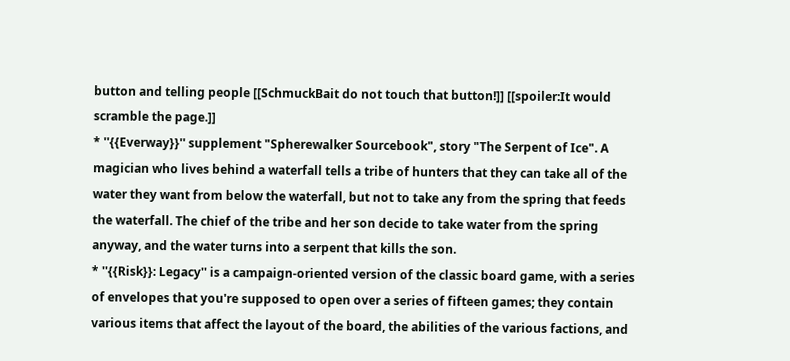button and telling people [[SchmuckBait do not touch that button!]] [[spoiler:It would scramble the page.]]
* ''{{Everway}}'' supplement "Spherewalker Sourcebook", story "The Serpent of Ice". A magician who lives behind a waterfall tells a tribe of hunters that they can take all of the water they want from below the waterfall, but not to take any from the spring that feeds the waterfall. The chief of the tribe and her son decide to take water from the spring anyway, and the water turns into a serpent that kills the son.
* ''{{Risk}}: Legacy'' is a campaign-oriented version of the classic board game, with a series of envelopes that you're supposed to open over a series of fifteen games; they contain various items that affect the layout of the board, the abilities of the various factions, and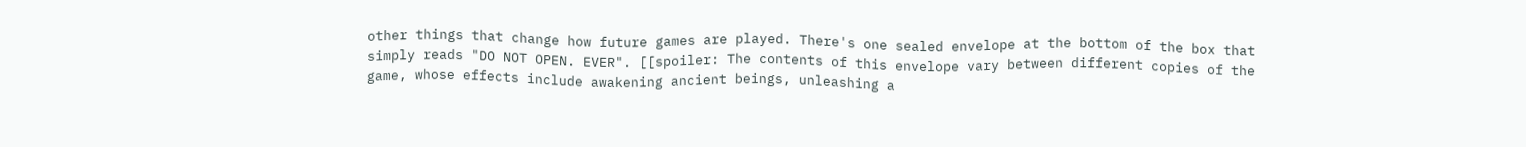other things that change how future games are played. There's one sealed envelope at the bottom of the box that simply reads "DO NOT OPEN. EVER". [[spoiler: The contents of this envelope vary between different copies of the game, whose effects include awakening ancient beings, unleashing a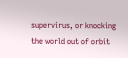supervirus, or knocking the world out of orbit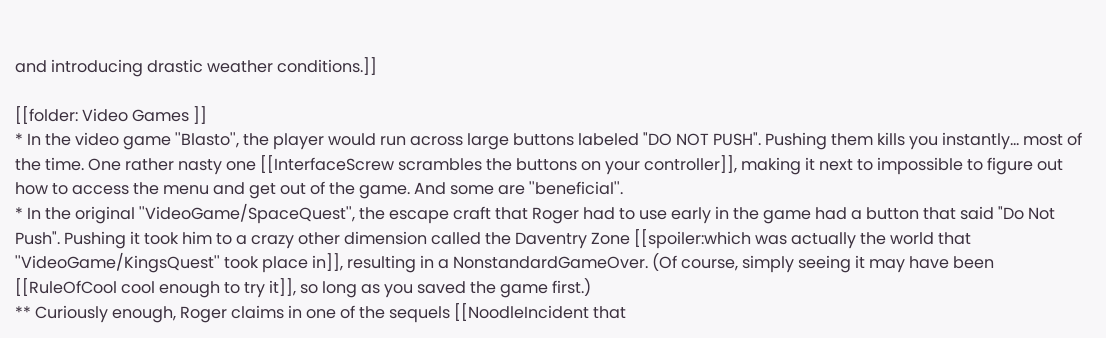and introducing drastic weather conditions.]]

[[folder: Video Games ]]
* In the video game ''Blasto'', the player would run across large buttons labeled "DO NOT PUSH". Pushing them kills you instantly... most of the time. One rather nasty one [[InterfaceScrew scrambles the buttons on your controller]], making it next to impossible to figure out how to access the menu and get out of the game. And some are ''beneficial''.
* In the original ''VideoGame/SpaceQuest'', the escape craft that Roger had to use early in the game had a button that said "Do Not Push". Pushing it took him to a crazy other dimension called the Daventry Zone [[spoiler:which was actually the world that ''VideoGame/KingsQuest'' took place in]], resulting in a NonstandardGameOver. (Of course, simply seeing it may have been [[RuleOfCool cool enough to try it]], so long as you saved the game first.)
** Curiously enough, Roger claims in one of the sequels [[NoodleIncident that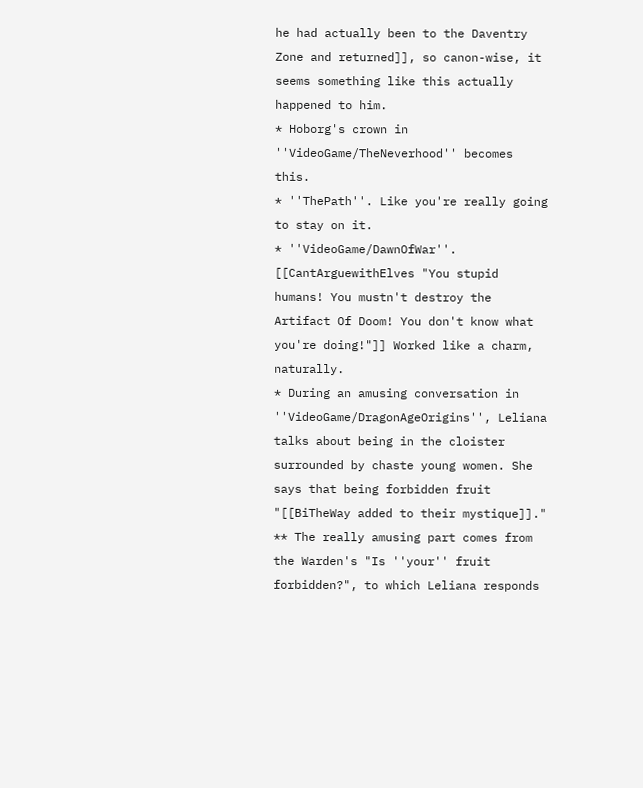he had actually been to the Daventry Zone and returned]], so canon-wise, it seems something like this actually happened to him.
* Hoborg's crown in ''VideoGame/TheNeverhood'' becomes this.
* ''ThePath''. Like you're really going to stay on it.
* ''VideoGame/DawnOfWar''. [[CantArguewithElves "You stupid humans! You mustn't destroy the Artifact Of Doom! You don't know what you're doing!"]] Worked like a charm, naturally.
* During an amusing conversation in ''VideoGame/DragonAgeOrigins'', Leliana talks about being in the cloister surrounded by chaste young women. She says that being forbidden fruit "[[BiTheWay added to their mystique]]."
** The really amusing part comes from the Warden's "Is ''your'' fruit forbidden?", to which Leliana responds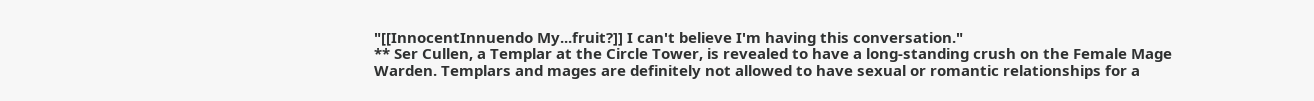"[[InnocentInnuendo My...fruit?]] I can't believe I'm having this conversation."
** Ser Cullen, a Templar at the Circle Tower, is revealed to have a long-standing crush on the Female Mage Warden. Templars and mages are definitely not allowed to have sexual or romantic relationships for a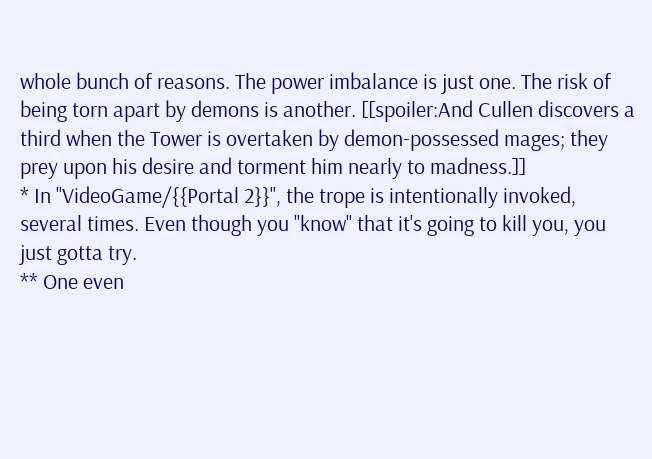whole bunch of reasons. The power imbalance is just one. The risk of being torn apart by demons is another. [[spoiler:And Cullen discovers a third when the Tower is overtaken by demon-possessed mages; they prey upon his desire and torment him nearly to madness.]]
* In ''VideoGame/{{Portal 2}}'', the trope is intentionally invoked, several times. Even though you ''know'' that it's going to kill you, you just gotta try.
** One even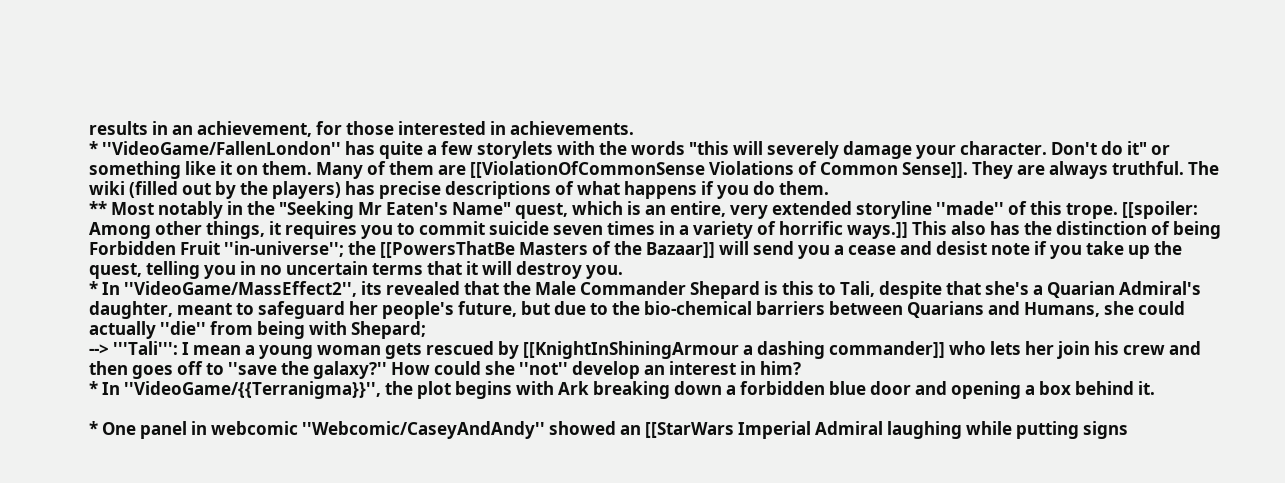results in an achievement, for those interested in achievements.
* ''VideoGame/FallenLondon'' has quite a few storylets with the words "this will severely damage your character. Don't do it" or something like it on them. Many of them are [[ViolationOfCommonSense Violations of Common Sense]]. They are always truthful. The wiki (filled out by the players) has precise descriptions of what happens if you do them.
** Most notably in the "Seeking Mr Eaten's Name" quest, which is an entire, very extended storyline ''made'' of this trope. [[spoiler: Among other things, it requires you to commit suicide seven times in a variety of horrific ways.]] This also has the distinction of being Forbidden Fruit ''in-universe''; the [[PowersThatBe Masters of the Bazaar]] will send you a cease and desist note if you take up the quest, telling you in no uncertain terms that it will destroy you.
* In ''VideoGame/MassEffect2'', its revealed that the Male Commander Shepard is this to Tali, despite that she's a Quarian Admiral's daughter, meant to safeguard her people's future, but due to the bio-chemical barriers between Quarians and Humans, she could actually ''die'' from being with Shepard;
--> '''Tali''': I mean a young woman gets rescued by [[KnightInShiningArmour a dashing commander]] who lets her join his crew and then goes off to ''save the galaxy?'' How could she ''not'' develop an interest in him?
* In ''VideoGame/{{Terranigma}}'', the plot begins with Ark breaking down a forbidden blue door and opening a box behind it.

* One panel in webcomic ''Webcomic/CaseyAndAndy'' showed an [[StarWars Imperial Admiral laughing while putting signs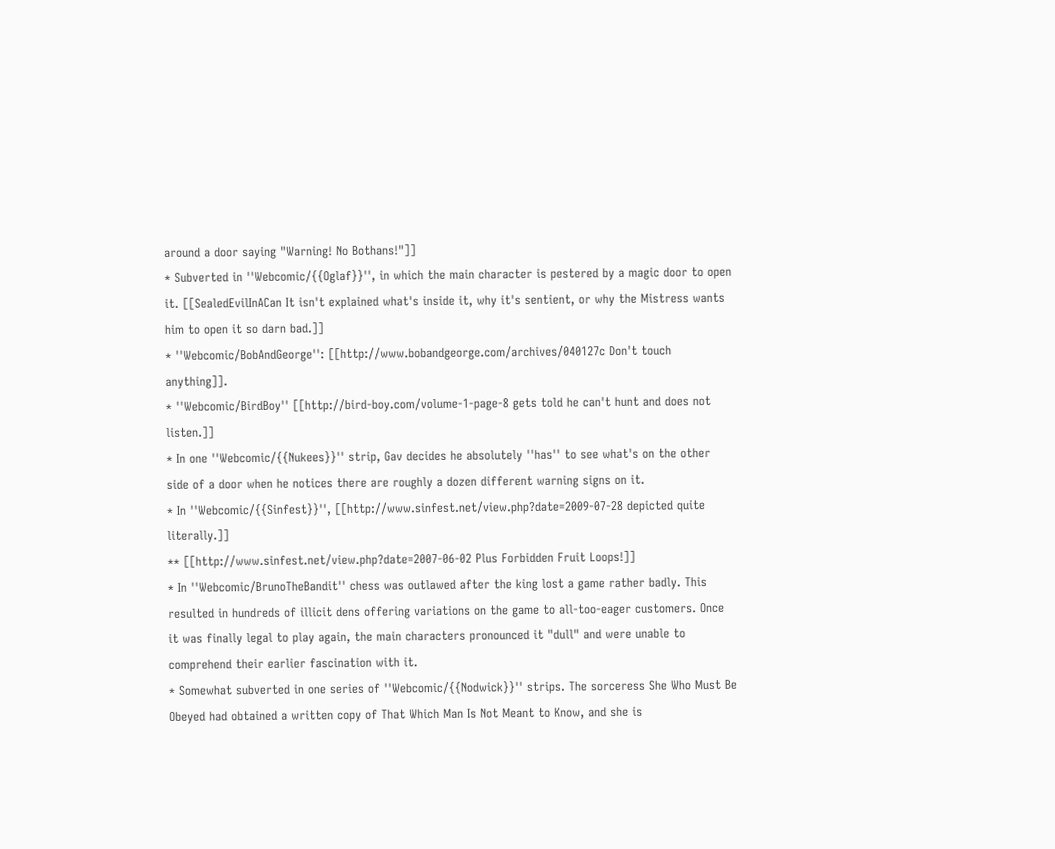around a door saying "Warning! No Bothans!"]]
* Subverted in ''Webcomic/{{Oglaf}}'', in which the main character is pestered by a magic door to open it. [[SealedEvilInACan It isn't explained what's inside it, why it's sentient, or why the Mistress wants him to open it so darn bad.]]
* ''Webcomic/BobAndGeorge'': [[http://www.bobandgeorge.com/archives/040127c Don't touch anything]].
* ''Webcomic/BirdBoy'' [[http://bird-boy.com/volume-1-page-8 gets told he can't hunt and does not listen.]]
* In one ''Webcomic/{{Nukees}}'' strip, Gav decides he absolutely ''has'' to see what's on the other side of a door when he notices there are roughly a dozen different warning signs on it.
* In ''Webcomic/{{Sinfest}}'', [[http://www.sinfest.net/view.php?date=2009-07-28 depicted quite literally.]]
** [[http://www.sinfest.net/view.php?date=2007-06-02 Plus Forbidden Fruit Loops!]]
* In ''Webcomic/BrunoTheBandit'' chess was outlawed after the king lost a game rather badly. This resulted in hundreds of illicit dens offering variations on the game to all-too-eager customers. Once it was finally legal to play again, the main characters pronounced it "dull" and were unable to comprehend their earlier fascination with it.
* Somewhat subverted in one series of ''Webcomic/{{Nodwick}}'' strips. The sorceress She Who Must Be Obeyed had obtained a written copy of That Which Man Is Not Meant to Know, and she is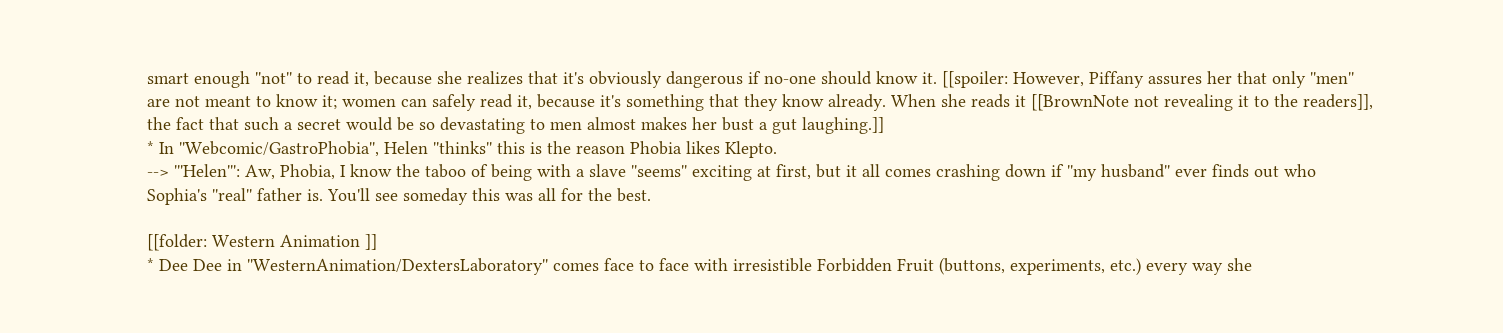smart enough ''not'' to read it, because she realizes that it's obviously dangerous if no-one should know it. [[spoiler: However, Piffany assures her that only ''men'' are not meant to know it; women can safely read it, because it's something that they know already. When she reads it [[BrownNote not revealing it to the readers]], the fact that such a secret would be so devastating to men almost makes her bust a gut laughing.]]
* In ''Webcomic/GastroPhobia'', Helen ''thinks'' this is the reason Phobia likes Klepto.
--> '''Helen''': Aw, Phobia, I know the taboo of being with a slave ''seems'' exciting at first, but it all comes crashing down if ''my husband'' ever finds out who Sophia's ''real'' father is. You'll see someday this was all for the best.

[[folder: Western Animation ]]
* Dee Dee in ''WesternAnimation/DextersLaboratory'' comes face to face with irresistible Forbidden Fruit (buttons, experiments, etc.) every way she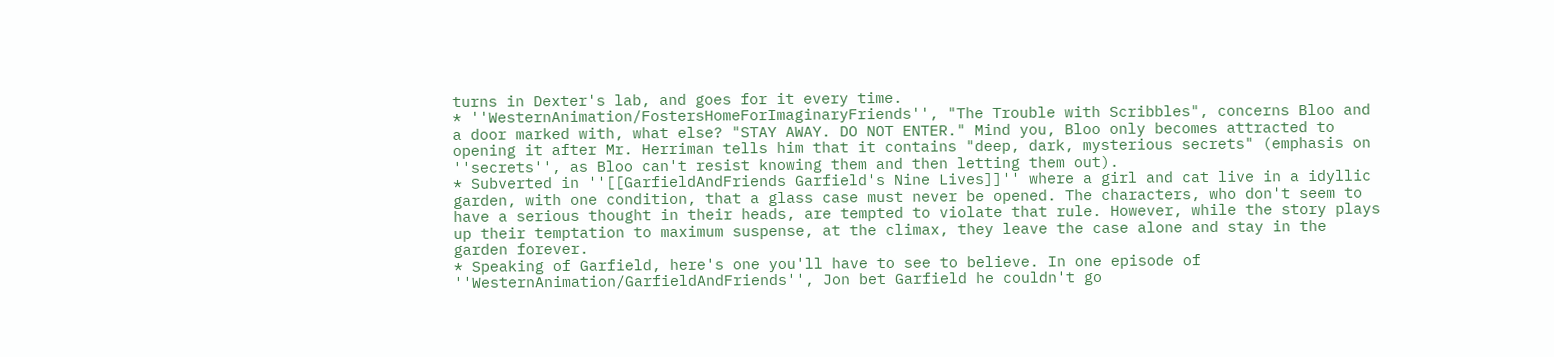turns in Dexter's lab, and goes for it every time.
* ''WesternAnimation/FostersHomeForImaginaryFriends'', "The Trouble with Scribbles", concerns Bloo and a door marked with, what else? "STAY AWAY. DO NOT ENTER." Mind you, Bloo only becomes attracted to opening it after Mr. Herriman tells him that it contains "deep, dark, mysterious secrets" (emphasis on ''secrets'', as Bloo can't resist knowing them and then letting them out).
* Subverted in ''[[GarfieldAndFriends Garfield's Nine Lives]]'' where a girl and cat live in a idyllic garden, with one condition, that a glass case must never be opened. The characters, who don't seem to have a serious thought in their heads, are tempted to violate that rule. However, while the story plays up their temptation to maximum suspense, at the climax, they leave the case alone and stay in the garden forever.
* Speaking of Garfield, here's one you'll have to see to believe. In one episode of ''WesternAnimation/GarfieldAndFriends'', Jon bet Garfield he couldn't go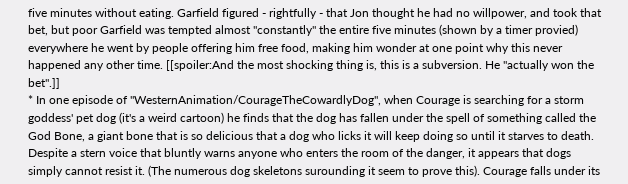five minutes without eating. Garfield figured - rightfully - that Jon thought he had no willpower, and took that bet, but poor Garfield was tempted almost ''constantly'' the entire five minutes (shown by a timer provied) everywhere he went by people offering him free food, making him wonder at one point why this never happened any other time. [[spoiler:And the most shocking thing is, this is a subversion. He ''actually won the bet''.]]
* In one episode of ''WesternAnimation/CourageTheCowardlyDog'', when Courage is searching for a storm goddess' pet dog (it's a weird cartoon) he finds that the dog has fallen under the spell of something called the God Bone, a giant bone that is so delicious that a dog who licks it will keep doing so until it starves to death. Despite a stern voice that bluntly warns anyone who enters the room of the danger, it appears that dogs simply cannot resist it. (The numerous dog skeletons surounding it seem to prove this). Courage falls under its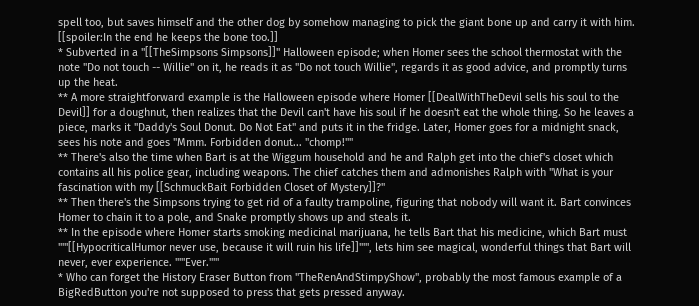spell too, but saves himself and the other dog by somehow managing to pick the giant bone up and carry it with him. [[spoiler:In the end he keeps the bone too.]]
* Subverted in a ''[[TheSimpsons Simpsons]]'' Halloween episode; when Homer sees the school thermostat with the note "Do not touch -- Willie" on it, he reads it as "Do not touch Willie", regards it as good advice, and promptly turns up the heat.
** A more straightforward example is the Halloween episode where Homer [[DealWithTheDevil sells his soul to the Devil]] for a doughnut, then realizes that the Devil can't have his soul if he doesn't eat the whole thing. So he leaves a piece, marks it "Daddy's Soul Donut. Do Not Eat" and puts it in the fridge. Later, Homer goes for a midnight snack, sees his note and goes "Mmm. Forbidden donut... ''chomp!''"
** There's also the time when Bart is at the Wiggum household and he and Ralph get into the chief's closet which contains all his police gear, including weapons. The chief catches them and admonishes Ralph with "What is your fascination with my [[SchmuckBait Forbidden Closet of Mystery]]?"
** Then there's the Simpsons trying to get rid of a faulty trampoline, figuring that nobody will want it. Bart convinces Homer to chain it to a pole, and Snake promptly shows up and steals it.
** In the episode where Homer starts smoking medicinal marijuana, he tells Bart that his medicine, which Bart must '''''[[HypocriticalHumor never use, because it will ruin his life]]''''', lets him see magical, wonderful things that Bart will never, ever experience. '''''Ever.'''''
* Who can forget the History Eraser Button from ''TheRenAndStimpyShow'', probably the most famous example of a BigRedButton you're not supposed to press that gets pressed anyway.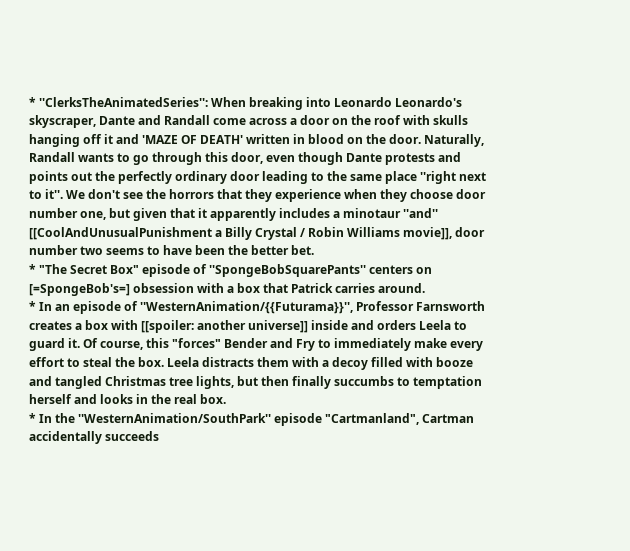* ''ClerksTheAnimatedSeries'': When breaking into Leonardo Leonardo's skyscraper, Dante and Randall come across a door on the roof with skulls hanging off it and 'MAZE OF DEATH' written in blood on the door. Naturally, Randall wants to go through this door, even though Dante protests and points out the perfectly ordinary door leading to the same place ''right next to it''. We don't see the horrors that they experience when they choose door number one, but given that it apparently includes a minotaur ''and'' [[CoolAndUnusualPunishment a Billy Crystal / Robin Williams movie]], door number two seems to have been the better bet.
* "The Secret Box" episode of ''SpongeBobSquarePants'' centers on [=SpongeBob's=] obsession with a box that Patrick carries around.
* In an episode of ''WesternAnimation/{{Futurama}}'', Professor Farnsworth creates a box with [[spoiler: another universe]] inside and orders Leela to guard it. Of course, this "forces" Bender and Fry to immediately make every effort to steal the box. Leela distracts them with a decoy filled with booze and tangled Christmas tree lights, but then finally succumbs to temptation herself and looks in the real box.
* In the ''WesternAnimation/SouthPark'' episode "Cartmanland", Cartman accidentally succeeds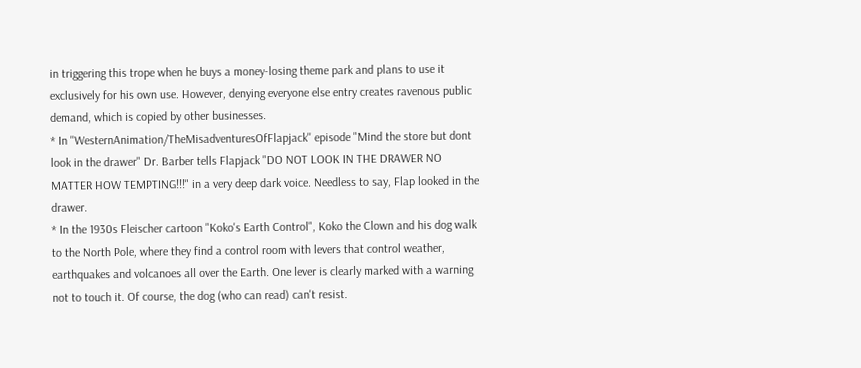in triggering this trope when he buys a money-losing theme park and plans to use it exclusively for his own use. However, denying everyone else entry creates ravenous public demand, which is copied by other businesses.
* In ''WesternAnimation/TheMisadventuresOfFlapjack'' episode "Mind the store but dont look in the drawer" Dr. Barber tells Flapjack "DO NOT LOOK IN THE DRAWER NO MATTER HOW TEMPTING!!!" in a very deep dark voice. Needless to say, Flap looked in the drawer.
* In the 1930s Fleischer cartoon "Koko's Earth Control", Koko the Clown and his dog walk to the North Pole, where they find a control room with levers that control weather, earthquakes and volcanoes all over the Earth. One lever is clearly marked with a warning not to touch it. Of course, the dog (who can read) can't resist.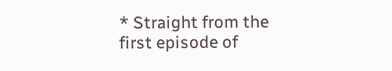* Straight from the first episode of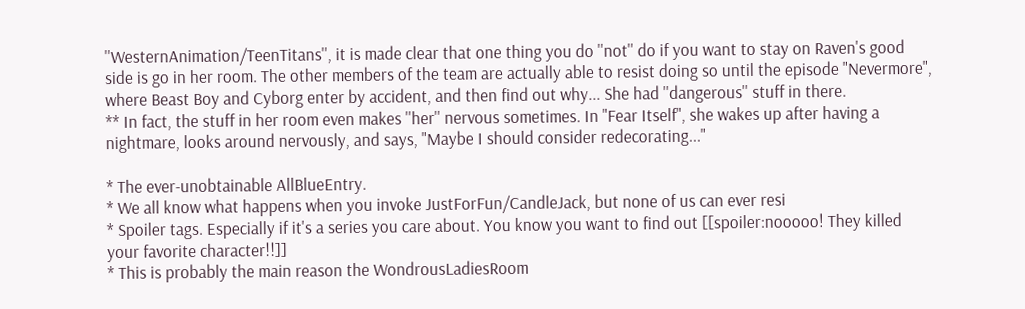''WesternAnimation/TeenTitans'', it is made clear that one thing you do ''not'' do if you want to stay on Raven's good side is go in her room. The other members of the team are actually able to resist doing so until the episode "Nevermore", where Beast Boy and Cyborg enter by accident, and then find out why... She had ''dangerous'' stuff in there.
** In fact, the stuff in her room even makes ''her'' nervous sometimes. In "Fear Itself", she wakes up after having a nightmare, looks around nervously, and says, "Maybe I should consider redecorating..."

* The ever-unobtainable AllBlueEntry.
* We all know what happens when you invoke JustForFun/CandleJack, but none of us can ever resi
* Spoiler tags. Especially if it's a series you care about. You know you want to find out [[spoiler:nooooo! They killed your favorite character!!]]
* This is probably the main reason the WondrousLadiesRoom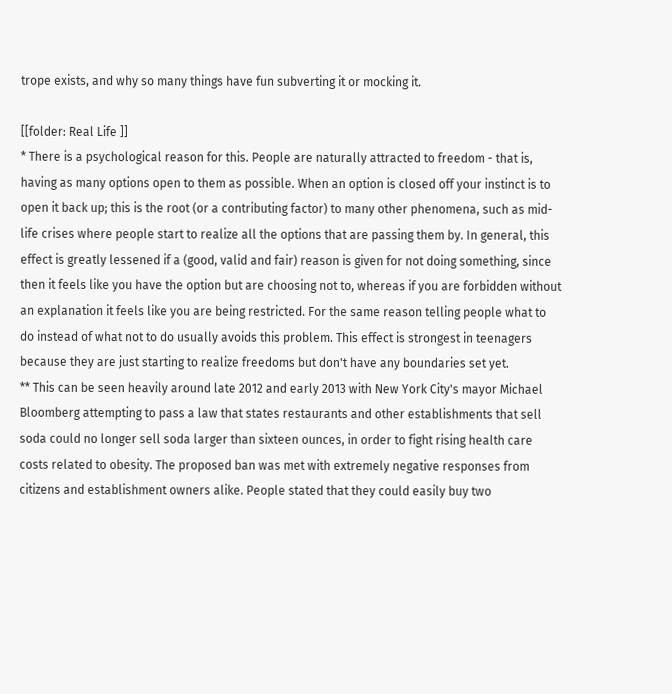trope exists, and why so many things have fun subverting it or mocking it.

[[folder: Real Life ]]
* There is a psychological reason for this. People are naturally attracted to freedom - that is, having as many options open to them as possible. When an option is closed off your instinct is to open it back up; this is the root (or a contributing factor) to many other phenomena, such as mid-life crises where people start to realize all the options that are passing them by. In general, this effect is greatly lessened if a (good, valid and fair) reason is given for not doing something, since then it feels like you have the option but are choosing not to, whereas if you are forbidden without an explanation it feels like you are being restricted. For the same reason telling people what to do instead of what not to do usually avoids this problem. This effect is strongest in teenagers because they are just starting to realize freedoms but don't have any boundaries set yet.
** This can be seen heavily around late 2012 and early 2013 with New York City's mayor Michael Bloomberg attempting to pass a law that states restaurants and other establishments that sell soda could no longer sell soda larger than sixteen ounces, in order to fight rising health care costs related to obesity. The proposed ban was met with extremely negative responses from citizens and establishment owners alike. People stated that they could easily buy two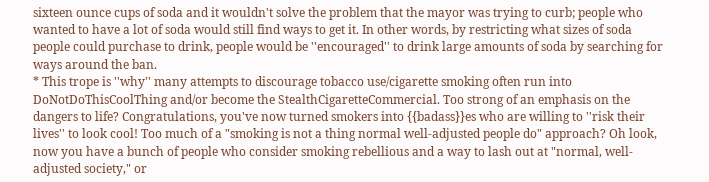sixteen ounce cups of soda and it wouldn't solve the problem that the mayor was trying to curb; people who wanted to have a lot of soda would still find ways to get it. In other words, by restricting what sizes of soda people could purchase to drink, people would be ''encouraged'' to drink large amounts of soda by searching for ways around the ban.
* This trope is ''why'' many attempts to discourage tobacco use/cigarette smoking often run into DoNotDoThisCoolThing and/or become the StealthCigaretteCommercial. Too strong of an emphasis on the dangers to life? Congratulations, you've now turned smokers into {{badass}}es who are willing to ''risk their lives'' to look cool! Too much of a "smoking is not a thing normal well-adjusted people do" approach? Oh look, now you have a bunch of people who consider smoking rebellious and a way to lash out at "normal, well-adjusted society," or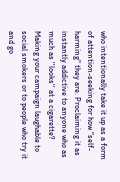who intentionally take it up as a form of attention-seeking for how "self-harming" they are. Proclaiming it as instantly addictive to anyone who as much as ''looks'' at a cigarette? Making your campaign laughable to social smokers or to people who try it and go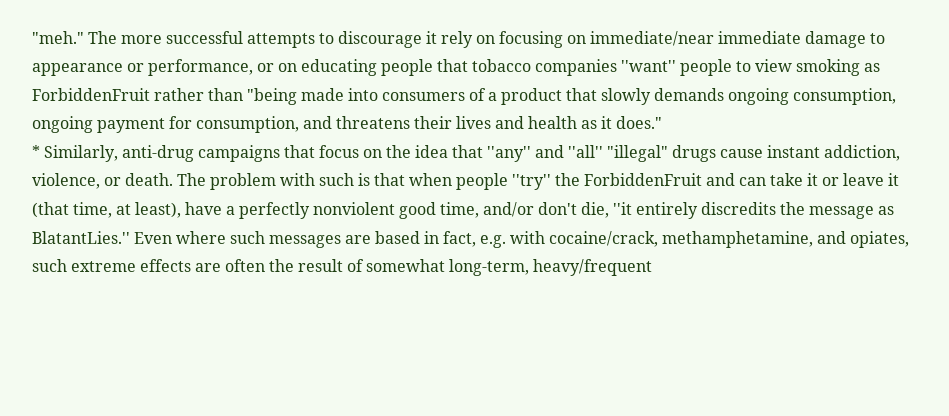"meh." The more successful attempts to discourage it rely on focusing on immediate/near immediate damage to appearance or performance, or on educating people that tobacco companies ''want'' people to view smoking as ForbiddenFruit rather than "being made into consumers of a product that slowly demands ongoing consumption, ongoing payment for consumption, and threatens their lives and health as it does."
* Similarly, anti-drug campaigns that focus on the idea that ''any'' and ''all'' "illegal" drugs cause instant addiction, violence, or death. The problem with such is that when people ''try'' the ForbiddenFruit and can take it or leave it (that time, at least), have a perfectly nonviolent good time, and/or don't die, ''it entirely discredits the message as BlatantLies.'' Even where such messages are based in fact, e.g. with cocaine/crack, methamphetamine, and opiates, such extreme effects are often the result of somewhat long-term, heavy/frequent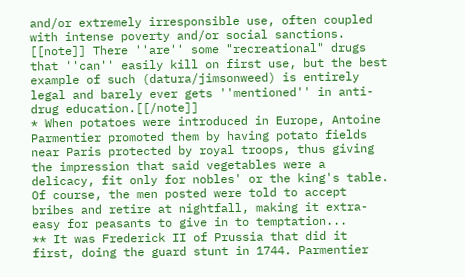and/or extremely irresponsible use, often coupled with intense poverty and/or social sanctions. [[note]] There ''are'' some "recreational" drugs that ''can'' easily kill on first use, but the best example of such (datura/jimsonweed) is entirely legal and barely ever gets ''mentioned'' in anti-drug education.[[/note]]
* When potatoes were introduced in Europe, Antoine Parmentier promoted them by having potato fields near Paris protected by royal troops, thus giving the impression that said vegetables were a delicacy, fit only for nobles' or the king's table. Of course, the men posted were told to accept bribes and retire at nightfall, making it extra-easy for peasants to give in to temptation...
** It was Frederick II of Prussia that did it first, doing the guard stunt in 1744. Parmentier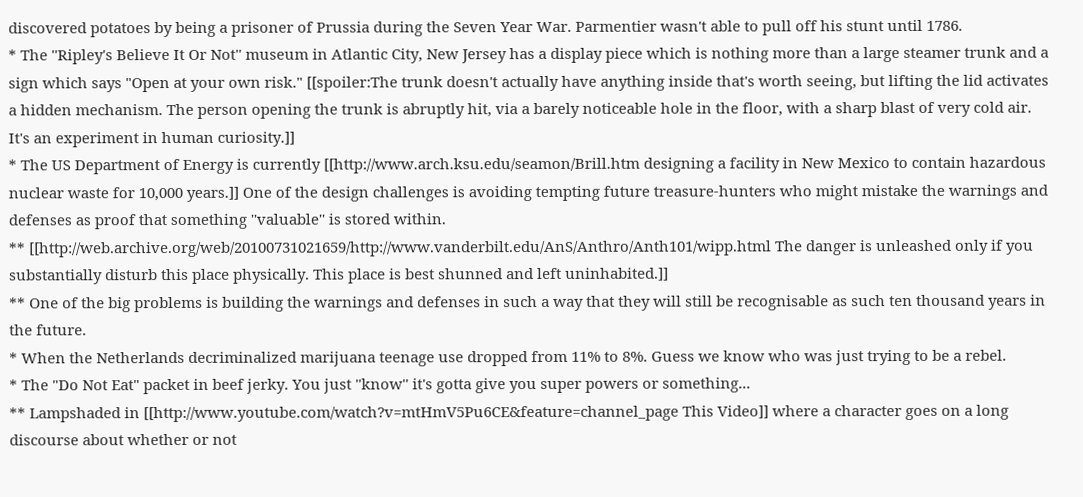discovered potatoes by being a prisoner of Prussia during the Seven Year War. Parmentier wasn't able to pull off his stunt until 1786.
* The ''Ripley's Believe It Or Not'' museum in Atlantic City, New Jersey has a display piece which is nothing more than a large steamer trunk and a sign which says "Open at your own risk." [[spoiler:The trunk doesn't actually have anything inside that's worth seeing, but lifting the lid activates a hidden mechanism. The person opening the trunk is abruptly hit, via a barely noticeable hole in the floor, with a sharp blast of very cold air. It's an experiment in human curiosity.]]
* The US Department of Energy is currently [[http://www.arch.ksu.edu/seamon/Brill.htm designing a facility in New Mexico to contain hazardous nuclear waste for 10,000 years.]] One of the design challenges is avoiding tempting future treasure-hunters who might mistake the warnings and defenses as proof that something ''valuable'' is stored within.
** [[http://web.archive.org/web/20100731021659/http://www.vanderbilt.edu/AnS/Anthro/Anth101/wipp.html The danger is unleashed only if you substantially disturb this place physically. This place is best shunned and left uninhabited.]]
** One of the big problems is building the warnings and defenses in such a way that they will still be recognisable as such ten thousand years in the future.
* When the Netherlands decriminalized marijuana teenage use dropped from 11% to 8%. Guess we know who was just trying to be a rebel.
* The "Do Not Eat" packet in beef jerky. You just ''know'' it's gotta give you super powers or something...
** Lampshaded in [[http://www.youtube.com/watch?v=mtHmV5Pu6CE&feature=channel_page This Video]] where a character goes on a long discourse about whether or not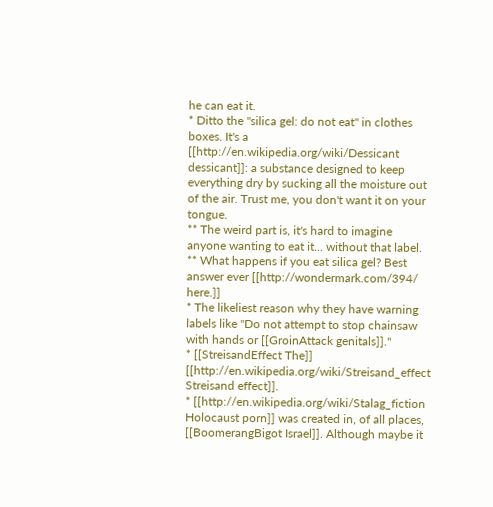he can eat it.
* Ditto the "silica gel: do not eat" in clothes boxes. It's a [[http://en.wikipedia.org/wiki/Dessicant dessicant]]: a substance designed to keep everything dry by sucking all the moisture out of the air. Trust me, you don't want it on your tongue.
** The weird part is, it's hard to imagine anyone wanting to eat it... without that label.
** What happens if you eat silica gel? Best answer ever [[http://wondermark.com/394/ here.]]
* The likeliest reason why they have warning labels like "Do not attempt to stop chainsaw with hands or [[GroinAttack genitals]]."
* [[StreisandEffect The]] [[http://en.wikipedia.org/wiki/Streisand_effect Streisand effect]].
* [[http://en.wikipedia.org/wiki/Stalag_fiction Holocaust porn]] was created in, of all places, [[BoomerangBigot Israel]]. Although maybe it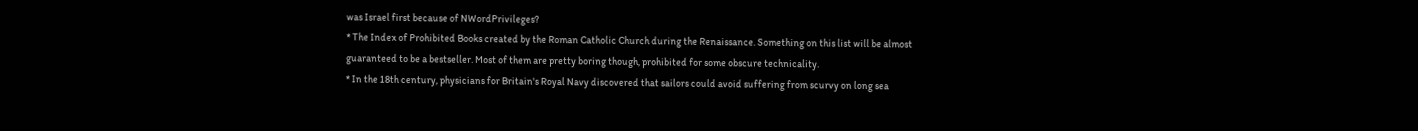was Israel first because of NWordPrivileges?
* The Index of Prohibited Books created by the Roman Catholic Church during the Renaissance. Something on this list will be almost guaranteed to be a bestseller. Most of them are pretty boring though, prohibited for some obscure technicality.
* In the 18th century, physicians for Britain's Royal Navy discovered that sailors could avoid suffering from scurvy on long sea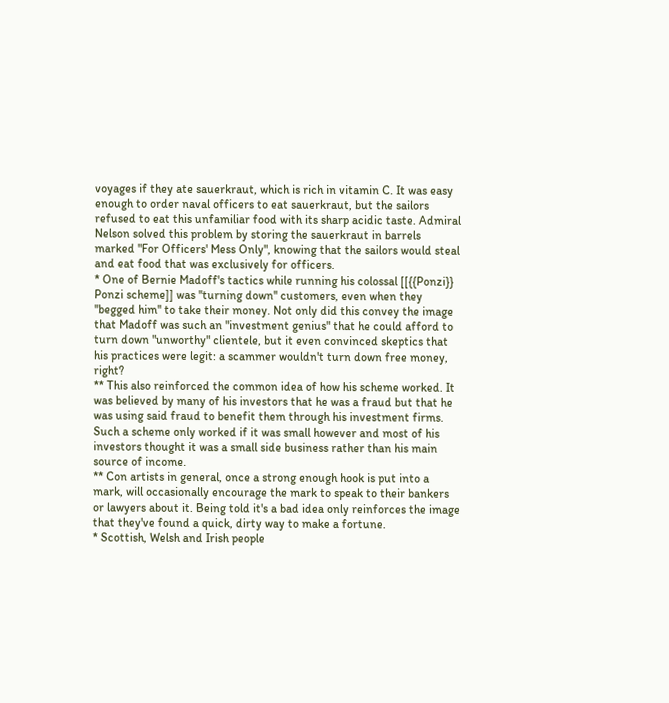voyages if they ate sauerkraut, which is rich in vitamin C. It was easy enough to order naval officers to eat sauerkraut, but the sailors refused to eat this unfamiliar food with its sharp acidic taste. Admiral Nelson solved this problem by storing the sauerkraut in barrels marked "For Officers' Mess Only", knowing that the sailors would steal and eat food that was exclusively for officers.
* One of Bernie Madoff's tactics while running his colossal [[{{Ponzi}} Ponzi scheme]] was ''turning down'' customers, even when they ''begged him'' to take their money. Not only did this convey the image that Madoff was such an "investment genius" that he could afford to turn down "unworthy" clientele, but it even convinced skeptics that his practices were legit: a scammer wouldn't turn down free money, right?
** This also reinforced the common idea of how his scheme worked. It was believed by many of his investors that he was a fraud but that he was using said fraud to benefit them through his investment firms. Such a scheme only worked if it was small however and most of his investors thought it was a small side business rather than his main source of income.
** Con artists in general, once a strong enough hook is put into a mark, will occasionally encourage the mark to speak to their bankers or lawyers about it. Being told it's a bad idea only reinforces the image that they've found a quick, dirty way to make a fortune.
* Scottish, Welsh and Irish people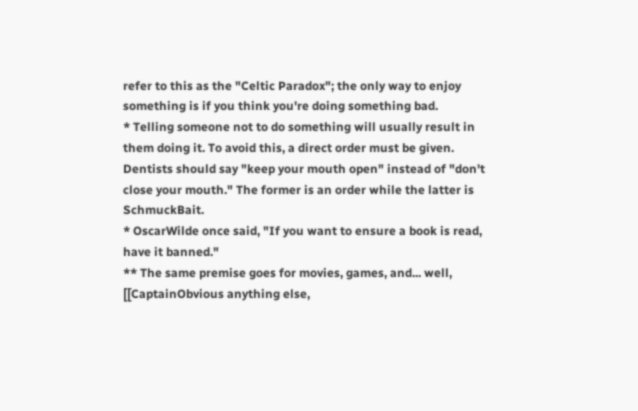refer to this as the "Celtic Paradox"; the only way to enjoy something is if you think you're doing something bad.
* Telling someone not to do something will usually result in them doing it. To avoid this, a direct order must be given. Dentists should say "keep your mouth open" instead of "don't close your mouth." The former is an order while the latter is SchmuckBait.
* OscarWilde once said, "If you want to ensure a book is read, have it banned."
** The same premise goes for movies, games, and... well, [[CaptainObvious anything else,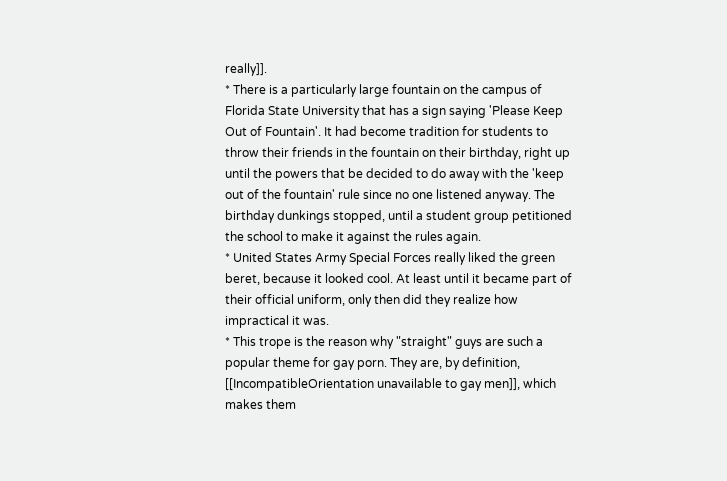really]].
* There is a particularly large fountain on the campus of Florida State University that has a sign saying 'Please Keep Out of Fountain'. It had become tradition for students to throw their friends in the fountain on their birthday, right up until the powers that be decided to do away with the 'keep out of the fountain' rule since no one listened anyway. The birthday dunkings stopped, until a student group petitioned the school to make it against the rules again.
* United States Army Special Forces really liked the green beret, because it looked cool. At least until it became part of their official uniform, only then did they realize how impractical it was.
* This trope is the reason why "straight" guys are such a popular theme for gay porn. They are, by definition, [[IncompatibleOrientation unavailable to gay men]], which makes them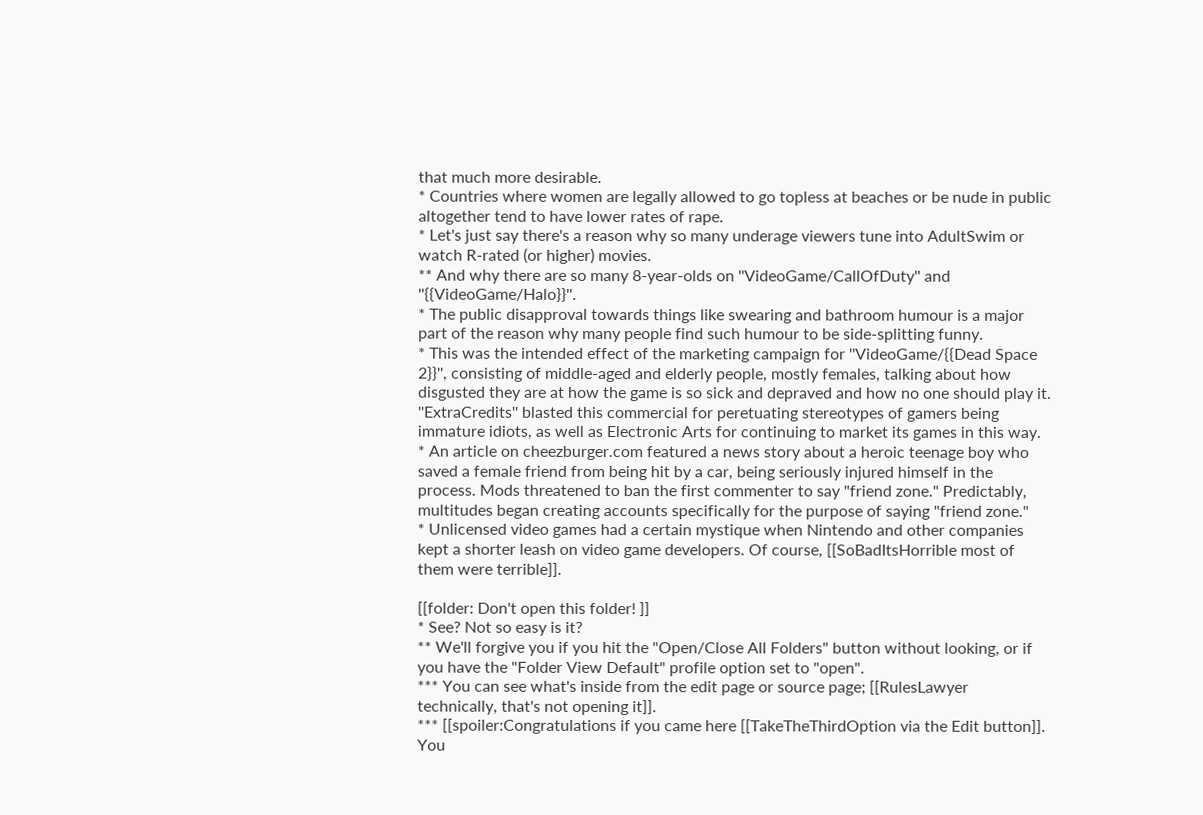that much more desirable.
* Countries where women are legally allowed to go topless at beaches or be nude in public altogether tend to have lower rates of rape.
* Let's just say there's a reason why so many underage viewers tune into AdultSwim or watch R-rated (or higher) movies.
** And why there are so many 8-year-olds on ''VideoGame/CallOfDuty'' and ''{{VideoGame/Halo}}''.
* The public disapproval towards things like swearing and bathroom humour is a major part of the reason why many people find such humour to be side-splitting funny.
* This was the intended effect of the marketing campaign for ''VideoGame/{{Dead Space 2}}'', consisting of middle-aged and elderly people, mostly females, talking about how disgusted they are at how the game is so sick and depraved and how no one should play it. ''ExtraCredits'' blasted this commercial for peretuating stereotypes of gamers being immature idiots, as well as Electronic Arts for continuing to market its games in this way.
* An article on cheezburger.com featured a news story about a heroic teenage boy who saved a female friend from being hit by a car, being seriously injured himself in the process. Mods threatened to ban the first commenter to say "friend zone." Predictably, multitudes began creating accounts specifically for the purpose of saying "friend zone."
* Unlicensed video games had a certain mystique when Nintendo and other companies kept a shorter leash on video game developers. Of course, [[SoBadItsHorrible most of them were terrible]].

[[folder: Don't open this folder! ]]
* See? Not so easy is it?
** We'll forgive you if you hit the "Open/Close All Folders" button without looking, or if you have the "Folder View Default" profile option set to "open".
*** You can see what's inside from the edit page or source page; [[RulesLawyer technically, that's not opening it]].
*** [[spoiler:Congratulations if you came here [[TakeTheThirdOption via the Edit button]]. You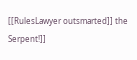[[RulesLawyer outsmarted]] the Serpent!]]